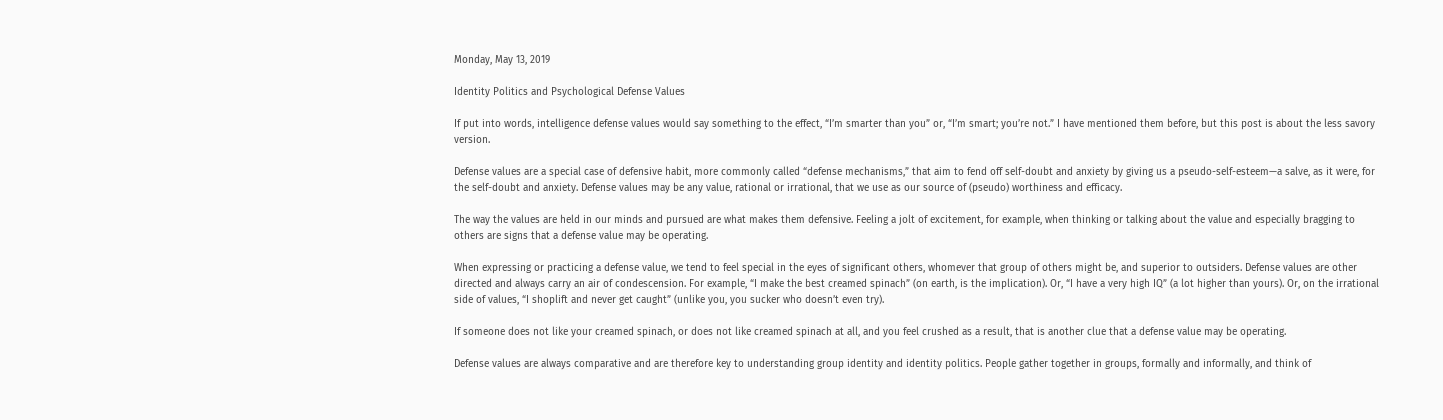Monday, May 13, 2019

Identity Politics and Psychological Defense Values

If put into words, intelligence defense values would say something to the effect, “I’m smarter than you” or, “I’m smart; you’re not.” I have mentioned them before, but this post is about the less savory version.

Defense values are a special case of defensive habit, more commonly called “defense mechanisms,” that aim to fend off self-doubt and anxiety by giving us a pseudo-self-esteem—a salve, as it were, for the self-doubt and anxiety. Defense values may be any value, rational or irrational, that we use as our source of (pseudo) worthiness and efficacy.

The way the values are held in our minds and pursued are what makes them defensive. Feeling a jolt of excitement, for example, when thinking or talking about the value and especially bragging to others are signs that a defense value may be operating.

When expressing or practicing a defense value, we tend to feel special in the eyes of significant others, whomever that group of others might be, and superior to outsiders. Defense values are other directed and always carry an air of condescension. For example, “I make the best creamed spinach” (on earth, is the implication). Or, “I have a very high IQ” (a lot higher than yours). Or, on the irrational side of values, “I shoplift and never get caught” (unlike you, you sucker who doesn’t even try).

If someone does not like your creamed spinach, or does not like creamed spinach at all, and you feel crushed as a result, that is another clue that a defense value may be operating.

Defense values are always comparative and are therefore key to understanding group identity and identity politics. People gather together in groups, formally and informally, and think of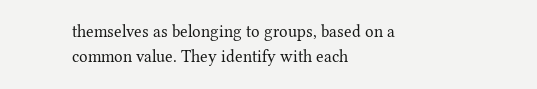themselves as belonging to groups, based on a common value. They identify with each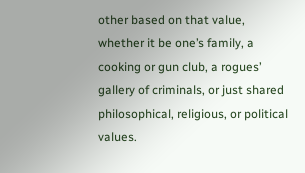other based on that value, whether it be one’s family, a cooking or gun club, a rogues’ gallery of criminals, or just shared philosophical, religious, or political values.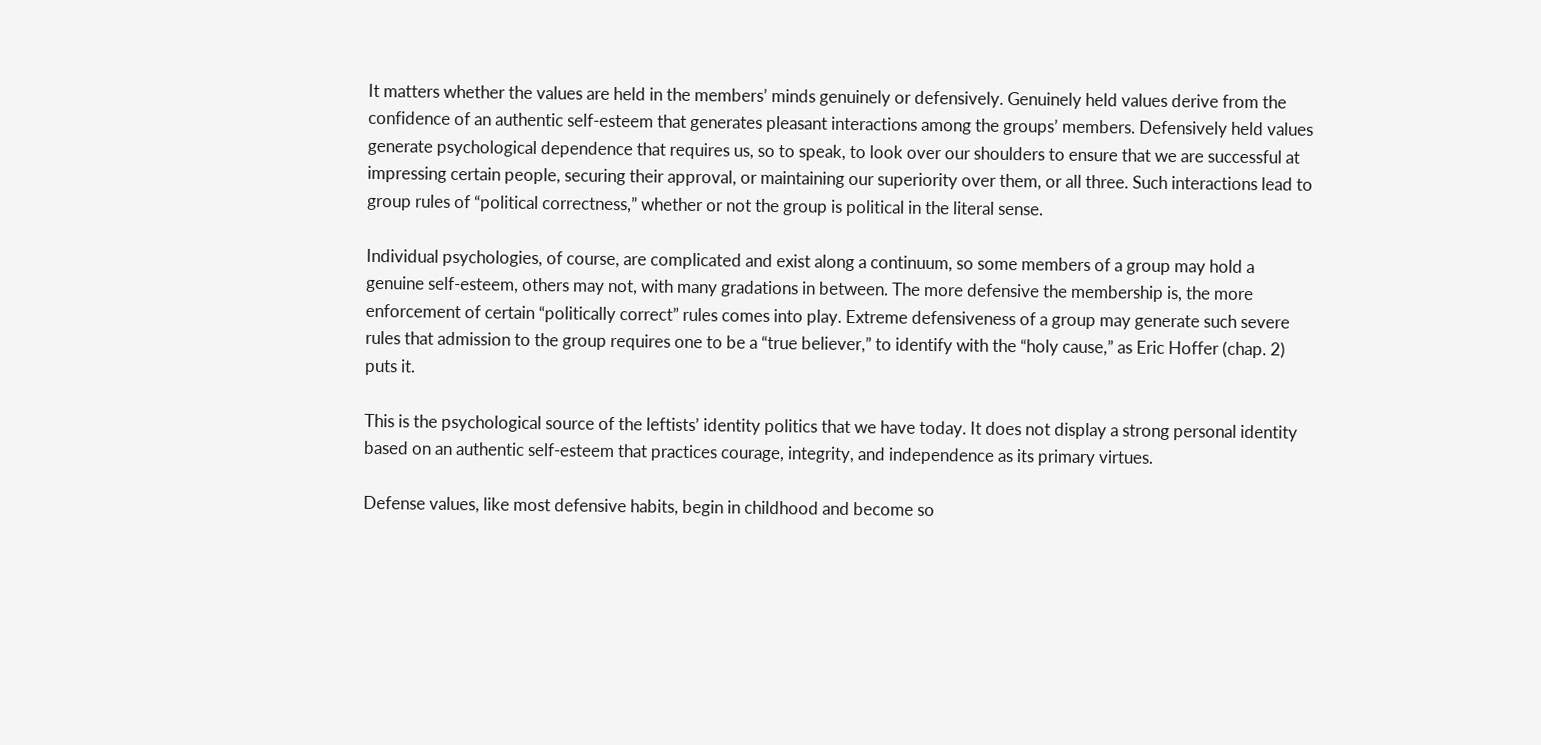It matters whether the values are held in the members’ minds genuinely or defensively. Genuinely held values derive from the confidence of an authentic self-esteem that generates pleasant interactions among the groups’ members. Defensively held values generate psychological dependence that requires us, so to speak, to look over our shoulders to ensure that we are successful at impressing certain people, securing their approval, or maintaining our superiority over them, or all three. Such interactions lead to group rules of “political correctness,” whether or not the group is political in the literal sense.

Individual psychologies, of course, are complicated and exist along a continuum, so some members of a group may hold a genuine self-esteem, others may not, with many gradations in between. The more defensive the membership is, the more enforcement of certain “politically correct” rules comes into play. Extreme defensiveness of a group may generate such severe rules that admission to the group requires one to be a “true believer,” to identify with the “holy cause,” as Eric Hoffer (chap. 2) puts it.

This is the psychological source of the leftists’ identity politics that we have today. It does not display a strong personal identity based on an authentic self-esteem that practices courage, integrity, and independence as its primary virtues.

Defense values, like most defensive habits, begin in childhood and become so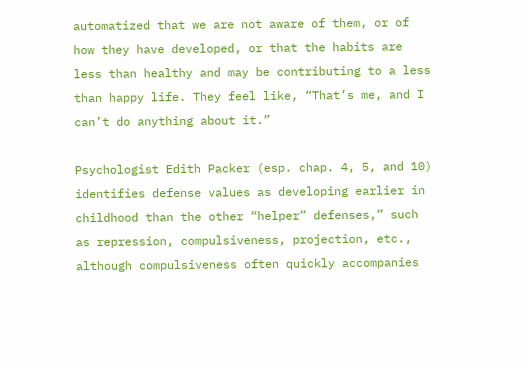automatized that we are not aware of them, or of how they have developed, or that the habits are less than healthy and may be contributing to a less than happy life. They feel like, “That’s me, and I can’t do anything about it.”

Psychologist Edith Packer (esp. chap. 4, 5, and 10) identifies defense values as developing earlier in childhood than the other “helper” defenses,” such as repression, compulsiveness, projection, etc., although compulsiveness often quickly accompanies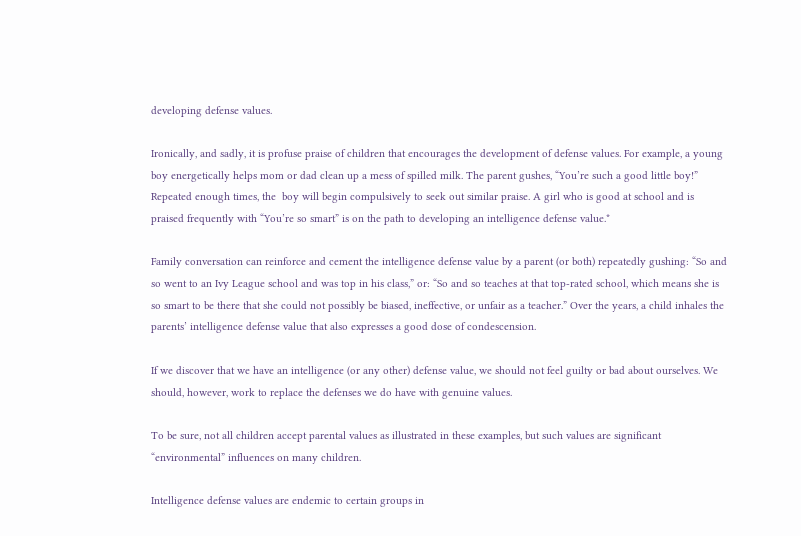developing defense values.

Ironically, and sadly, it is profuse praise of children that encourages the development of defense values. For example, a young boy energetically helps mom or dad clean up a mess of spilled milk. The parent gushes, “You’re such a good little boy!” Repeated enough times, the  boy will begin compulsively to seek out similar praise. A girl who is good at school and is praised frequently with “You’re so smart” is on the path to developing an intelligence defense value.*

Family conversation can reinforce and cement the intelligence defense value by a parent (or both) repeatedly gushing: “So and so went to an Ivy League school and was top in his class,” or: “So and so teaches at that top-rated school, which means she is so smart to be there that she could not possibly be biased, ineffective, or unfair as a teacher.” Over the years, a child inhales the parents’ intelligence defense value that also expresses a good dose of condescension.

If we discover that we have an intelligence (or any other) defense value, we should not feel guilty or bad about ourselves. We should, however, work to replace the defenses we do have with genuine values.

To be sure, not all children accept parental values as illustrated in these examples, but such values are significant “environmental” influences on many children.

Intelligence defense values are endemic to certain groups in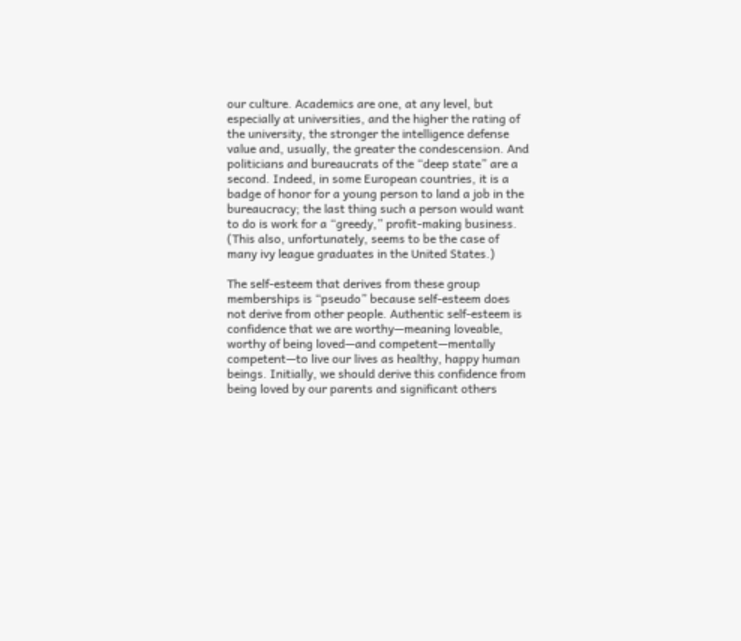our culture. Academics are one, at any level, but especially at universities, and the higher the rating of the university, the stronger the intelligence defense value and, usually, the greater the condescension. And politicians and bureaucrats of the “deep state” are a second. Indeed, in some European countries, it is a badge of honor for a young person to land a job in the bureaucracy; the last thing such a person would want to do is work for a “greedy,” profit-making business. (This also, unfortunately, seems to be the case of many ivy league graduates in the United States.)

The self-esteem that derives from these group memberships is “pseudo” because self-esteem does not derive from other people. Authentic self-esteem is confidence that we are worthy—meaning loveable, worthy of being loved—and competent—mentally competent—to live our lives as healthy, happy human beings. Initially, we should derive this confidence from being loved by our parents and significant others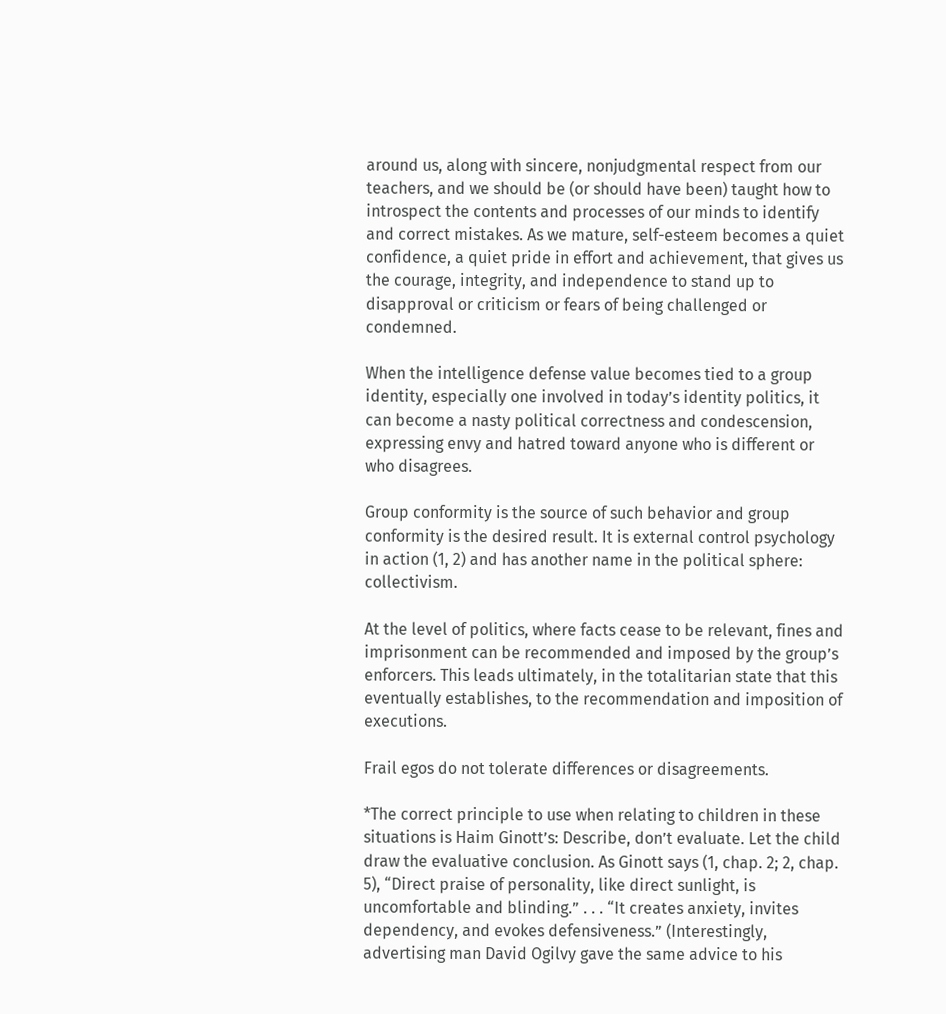around us, along with sincere, nonjudgmental respect from our teachers, and we should be (or should have been) taught how to introspect the contents and processes of our minds to identify and correct mistakes. As we mature, self-esteem becomes a quiet confidence, a quiet pride in effort and achievement, that gives us the courage, integrity, and independence to stand up to disapproval or criticism or fears of being challenged or condemned.

When the intelligence defense value becomes tied to a group identity, especially one involved in today’s identity politics, it can become a nasty political correctness and condescension, expressing envy and hatred toward anyone who is different or who disagrees.

Group conformity is the source of such behavior and group conformity is the desired result. It is external control psychology in action (1, 2) and has another name in the political sphere: collectivism.

At the level of politics, where facts cease to be relevant, fines and imprisonment can be recommended and imposed by the group’s enforcers. This leads ultimately, in the totalitarian state that this eventually establishes, to the recommendation and imposition of executions.

Frail egos do not tolerate differences or disagreements.

*The correct principle to use when relating to children in these situations is Haim Ginott’s: Describe, don’t evaluate. Let the child draw the evaluative conclusion. As Ginott says (1, chap. 2; 2, chap. 5), “Direct praise of personality, like direct sunlight, is uncomfortable and blinding.” . . . “It creates anxiety, invites dependency, and evokes defensiveness.” (Interestingly, advertising man David Ogilvy gave the same advice to his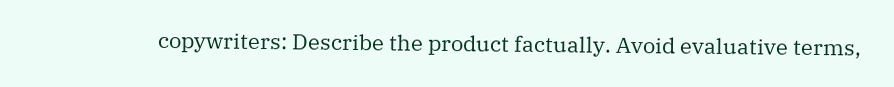copywriters: Describe the product factually. Avoid evaluative terms,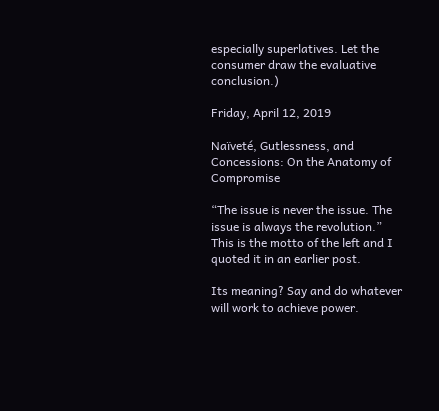especially superlatives. Let the consumer draw the evaluative conclusion.)

Friday, April 12, 2019

Naïveté, Gutlessness, and Concessions: On the Anatomy of Compromise

“The issue is never the issue. The issue is always the revolution.” This is the motto of the left and I quoted it in an earlier post.

Its meaning? Say and do whatever will work to achieve power.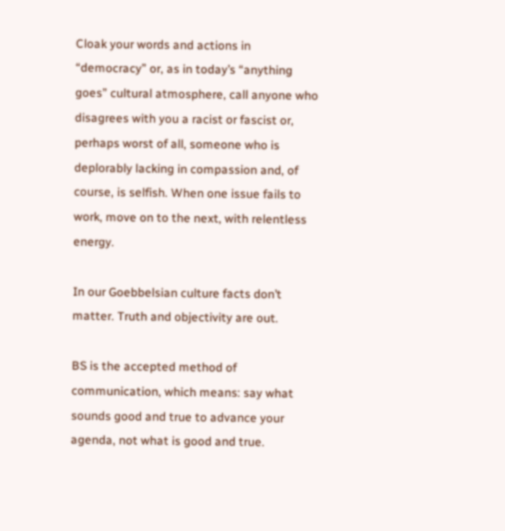Cloak your words and actions in “democracy” or, as in today’s “anything goes” cultural atmosphere, call anyone who disagrees with you a racist or fascist or, perhaps worst of all, someone who is deplorably lacking in compassion and, of course, is selfish. When one issue fails to work, move on to the next, with relentless energy.

In our Goebbelsian culture facts don’t matter. Truth and objectivity are out.

BS is the accepted method of communication, which means: say what sounds good and true to advance your agenda, not what is good and true.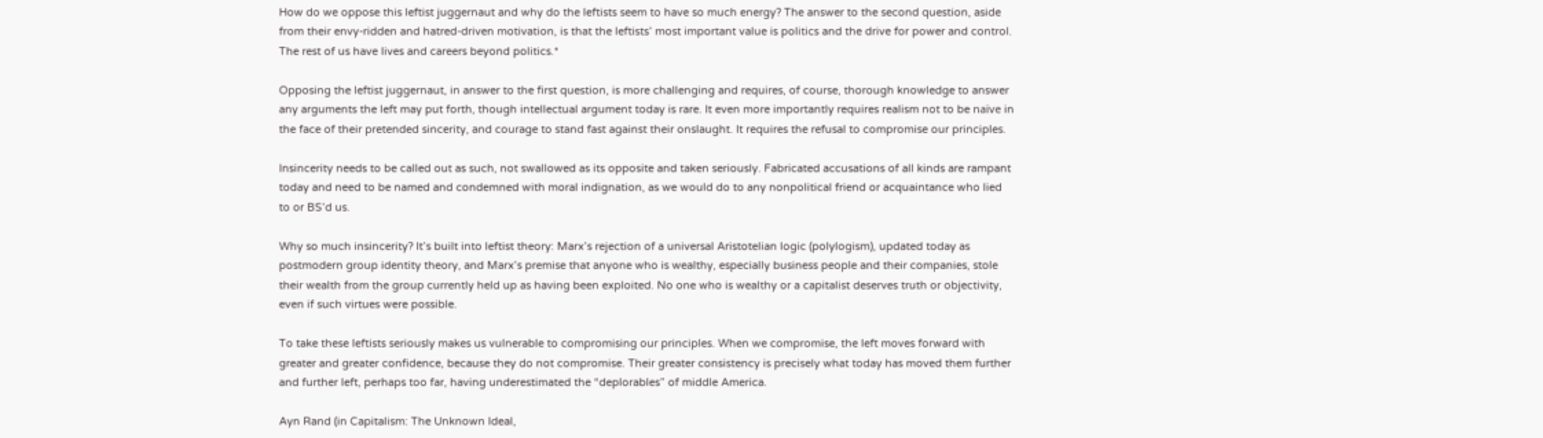How do we oppose this leftist juggernaut and why do the leftists seem to have so much energy? The answer to the second question, aside from their envy-ridden and hatred-driven motivation, is that the leftists’ most important value is politics and the drive for power and control. The rest of us have lives and careers beyond politics.*

Opposing the leftist juggernaut, in answer to the first question, is more challenging and requires, of course, thorough knowledge to answer any arguments the left may put forth, though intellectual argument today is rare. It even more importantly requires realism not to be naïve in the face of their pretended sincerity, and courage to stand fast against their onslaught. It requires the refusal to compromise our principles.

Insincerity needs to be called out as such, not swallowed as its opposite and taken seriously. Fabricated accusations of all kinds are rampant today and need to be named and condemned with moral indignation, as we would do to any nonpolitical friend or acquaintance who lied to or BS’d us.

Why so much insincerity? It’s built into leftist theory: Marx’s rejection of a universal Aristotelian logic (polylogism), updated today as postmodern group identity theory, and Marx’s premise that anyone who is wealthy, especially business people and their companies, stole their wealth from the group currently held up as having been exploited. No one who is wealthy or a capitalist deserves truth or objectivity, even if such virtues were possible.

To take these leftists seriously makes us vulnerable to compromising our principles. When we compromise, the left moves forward with greater and greater confidence, because they do not compromise. Their greater consistency is precisely what today has moved them further and further left, perhaps too far, having underestimated the “deplorables” of middle America.

Ayn Rand (in Capitalism: The Unknown Ideal,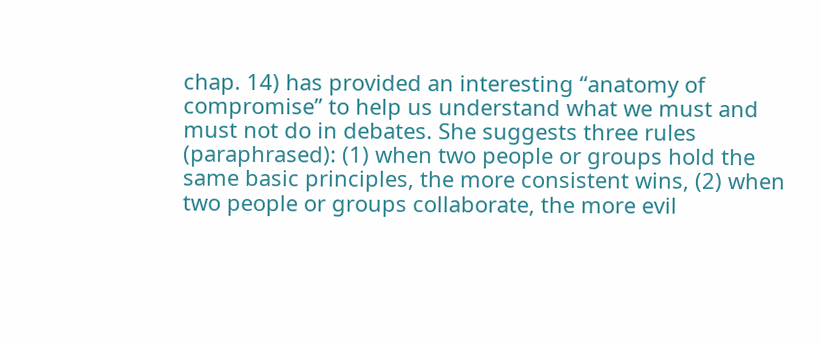chap. 14) has provided an interesting “anatomy of compromise” to help us understand what we must and must not do in debates. She suggests three rules (paraphrased): (1) when two people or groups hold the same basic principles, the more consistent wins, (2) when two people or groups collaborate, the more evil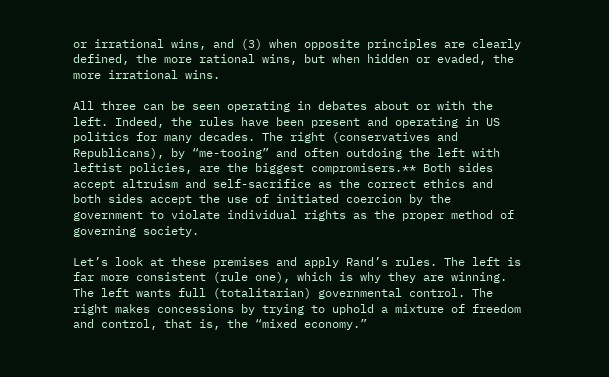or irrational wins, and (3) when opposite principles are clearly defined, the more rational wins, but when hidden or evaded, the more irrational wins.

All three can be seen operating in debates about or with the left. Indeed, the rules have been present and operating in US politics for many decades. The right (conservatives and Republicans), by “me-tooing” and often outdoing the left with leftist policies, are the biggest compromisers.** Both sides accept altruism and self-sacrifice as the correct ethics and both sides accept the use of initiated coercion by the government to violate individual rights as the proper method of governing society.

Let’s look at these premises and apply Rand’s rules. The left is far more consistent (rule one), which is why they are winning. The left wants full (totalitarian) governmental control. The right makes concessions by trying to uphold a mixture of freedom and control, that is, the “mixed economy.”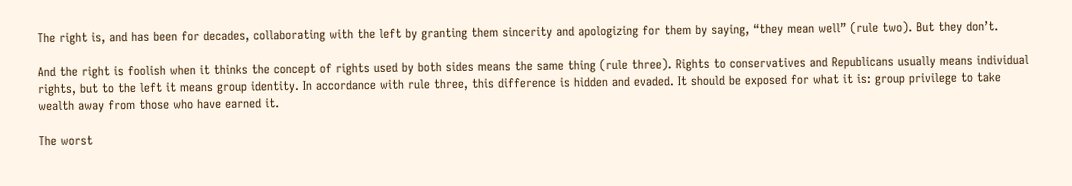The right is, and has been for decades, collaborating with the left by granting them sincerity and apologizing for them by saying, “they mean well” (rule two). But they don’t.

And the right is foolish when it thinks the concept of rights used by both sides means the same thing (rule three). Rights to conservatives and Republicans usually means individual rights, but to the left it means group identity. In accordance with rule three, this difference is hidden and evaded. It should be exposed for what it is: group privilege to take wealth away from those who have earned it.

The worst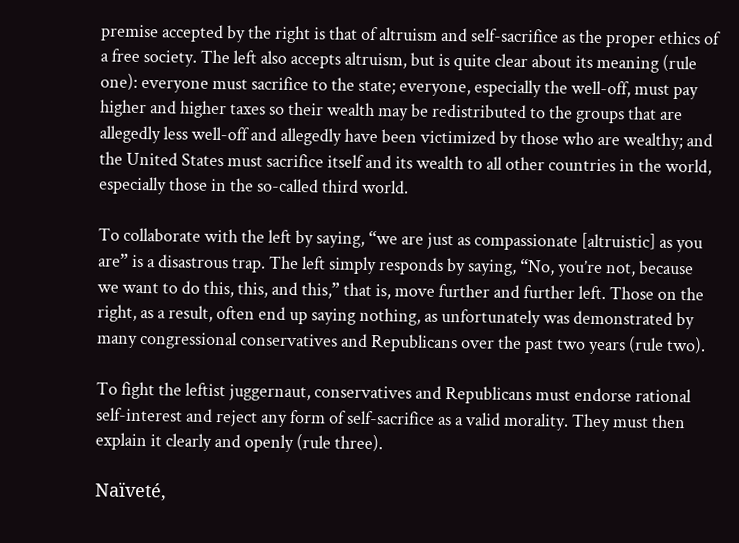premise accepted by the right is that of altruism and self-sacrifice as the proper ethics of a free society. The left also accepts altruism, but is quite clear about its meaning (rule one): everyone must sacrifice to the state; everyone, especially the well-off, must pay higher and higher taxes so their wealth may be redistributed to the groups that are allegedly less well-off and allegedly have been victimized by those who are wealthy; and the United States must sacrifice itself and its wealth to all other countries in the world, especially those in the so-called third world.

To collaborate with the left by saying, “we are just as compassionate [altruistic] as you are” is a disastrous trap. The left simply responds by saying, “No, you’re not, because we want to do this, this, and this,” that is, move further and further left. Those on the right, as a result, often end up saying nothing, as unfortunately was demonstrated by many congressional conservatives and Republicans over the past two years (rule two).

To fight the leftist juggernaut, conservatives and Republicans must endorse rational self-interest and reject any form of self-sacrifice as a valid morality. They must then explain it clearly and openly (rule three).

Naïveté,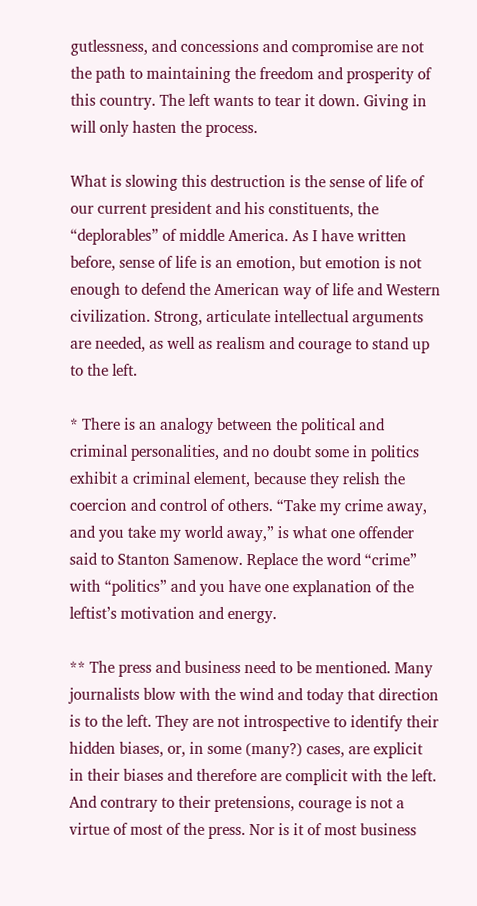gutlessness, and concessions and compromise are not the path to maintaining the freedom and prosperity of this country. The left wants to tear it down. Giving in will only hasten the process.

What is slowing this destruction is the sense of life of our current president and his constituents, the “deplorables” of middle America. As I have written before, sense of life is an emotion, but emotion is not enough to defend the American way of life and Western civilization. Strong, articulate intellectual arguments are needed, as well as realism and courage to stand up to the left.

* There is an analogy between the political and criminal personalities, and no doubt some in politics exhibit a criminal element, because they relish the coercion and control of others. “Take my crime away, and you take my world away,” is what one offender said to Stanton Samenow. Replace the word “crime” with “politics” and you have one explanation of the leftist’s motivation and energy.

** The press and business need to be mentioned. Many journalists blow with the wind and today that direction is to the left. They are not introspective to identify their hidden biases, or, in some (many?) cases, are explicit in their biases and therefore are complicit with the left. And contrary to their pretensions, courage is not a virtue of most of the press. Nor is it of most business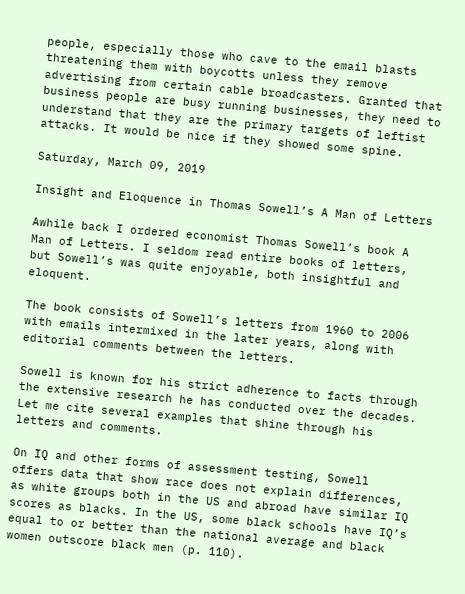people, especially those who cave to the email blasts threatening them with boycotts unless they remove advertising from certain cable broadcasters. Granted that business people are busy running businesses, they need to understand that they are the primary targets of leftist attacks. It would be nice if they showed some spine.

Saturday, March 09, 2019

Insight and Eloquence in Thomas Sowell’s A Man of Letters

Awhile back I ordered economist Thomas Sowell’s book A Man of Letters. I seldom read entire books of letters, but Sowell’s was quite enjoyable, both insightful and eloquent.

The book consists of Sowell’s letters from 1960 to 2006 with emails intermixed in the later years, along with editorial comments between the letters.

Sowell is known for his strict adherence to facts through the extensive research he has conducted over the decades. Let me cite several examples that shine through his letters and comments.

On IQ and other forms of assessment testing, Sowell offers data that show race does not explain differences, as white groups both in the US and abroad have similar IQ scores as blacks. In the US, some black schools have IQ’s equal to or better than the national average and black women outscore black men (p. 110).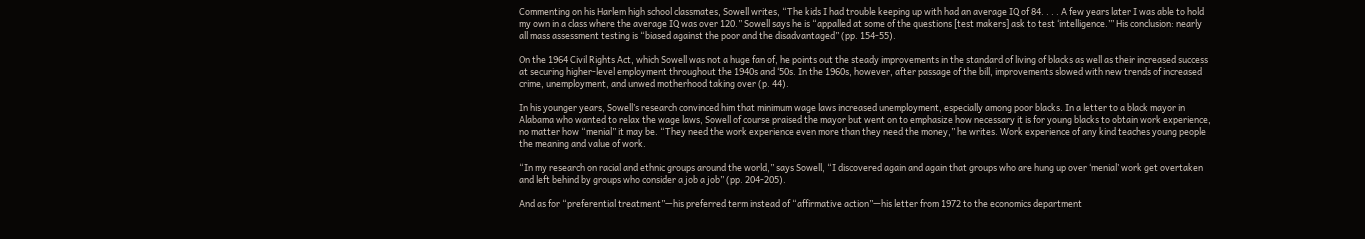Commenting on his Harlem high school classmates, Sowell writes, “The kids I had trouble keeping up with had an average IQ of 84. . . . A few years later I was able to hold my own in a class where the average IQ was over 120.” Sowell says he is “appalled at some of the questions [test makers] ask to test ‘intelligence.’” His conclusion: nearly all mass assessment testing is “biased against the poor and the disadvantaged” (pp. 154-55).

On the 1964 Civil Rights Act, which Sowell was not a huge fan of, he points out the steady improvements in the standard of living of blacks as well as their increased success at securing higher-level employment throughout the 1940s and ‘50s. In the 1960s, however, after passage of the bill, improvements slowed with new trends of increased crime, unemployment, and unwed motherhood taking over (p. 44).

In his younger years, Sowell’s research convinced him that minimum wage laws increased unemployment, especially among poor blacks. In a letter to a black mayor in Alabama who wanted to relax the wage laws, Sowell of course praised the mayor but went on to emphasize how necessary it is for young blacks to obtain work experience, no matter how “menial” it may be. “They need the work experience even more than they need the money,” he writes. Work experience of any kind teaches young people the meaning and value of work.

“In my research on racial and ethnic groups around the world,” says Sowell, “I discovered again and again that groups who are hung up over ‘menial’ work get overtaken and left behind by groups who consider a job a job” (pp. 204-205).

And as for “preferential treatment”—his preferred term instead of “affirmative action”—his letter from 1972 to the economics department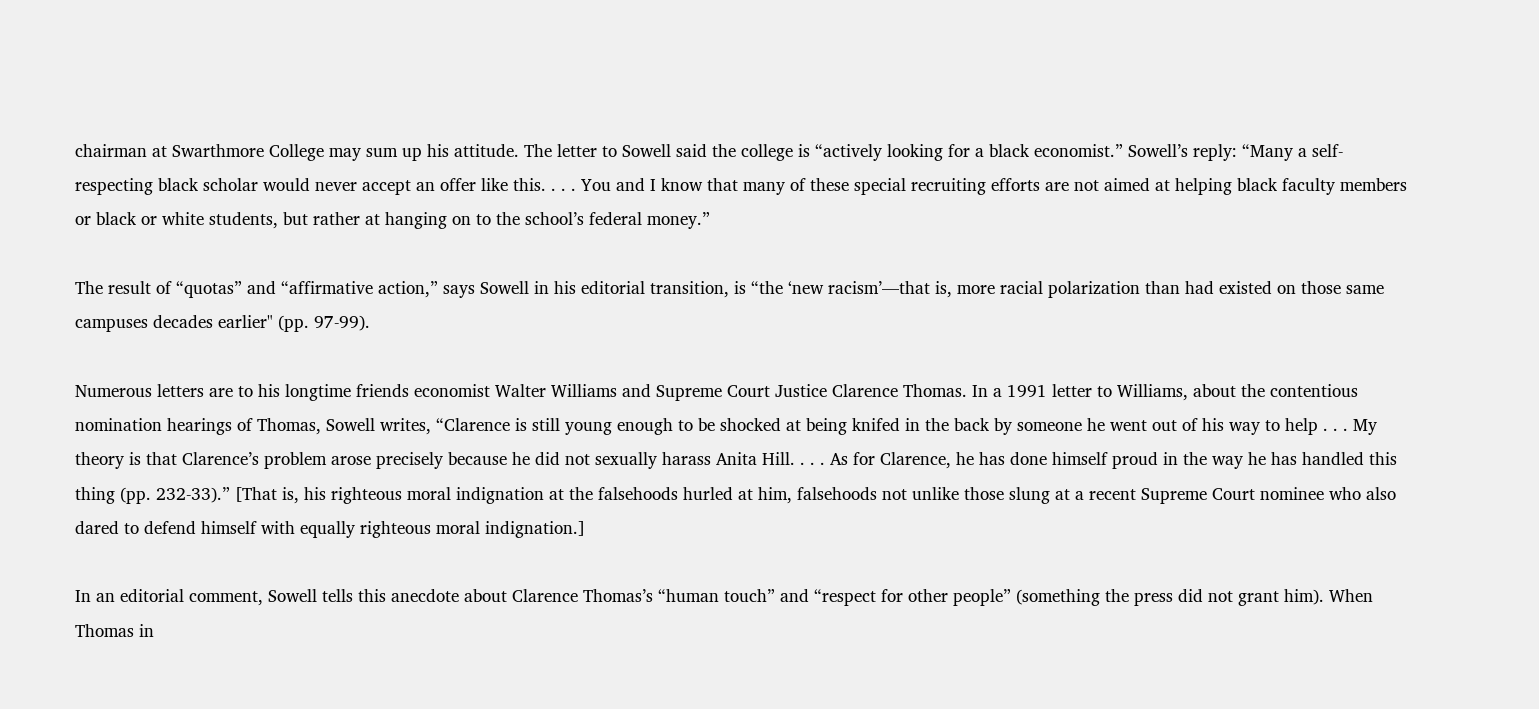chairman at Swarthmore College may sum up his attitude. The letter to Sowell said the college is “actively looking for a black economist.” Sowell’s reply: “Many a self-respecting black scholar would never accept an offer like this. . . . You and I know that many of these special recruiting efforts are not aimed at helping black faculty members or black or white students, but rather at hanging on to the school’s federal money.”

The result of “quotas” and “affirmative action,” says Sowell in his editorial transition, is “the ‘new racism’—that is, more racial polarization than had existed on those same campuses decades earlier" (pp. 97-99).

Numerous letters are to his longtime friends economist Walter Williams and Supreme Court Justice Clarence Thomas. In a 1991 letter to Williams, about the contentious nomination hearings of Thomas, Sowell writes, “Clarence is still young enough to be shocked at being knifed in the back by someone he went out of his way to help . . . My theory is that Clarence’s problem arose precisely because he did not sexually harass Anita Hill. . . . As for Clarence, he has done himself proud in the way he has handled this thing (pp. 232-33).” [That is, his righteous moral indignation at the falsehoods hurled at him, falsehoods not unlike those slung at a recent Supreme Court nominee who also dared to defend himself with equally righteous moral indignation.]

In an editorial comment, Sowell tells this anecdote about Clarence Thomas’s “human touch” and “respect for other people” (something the press did not grant him). When Thomas in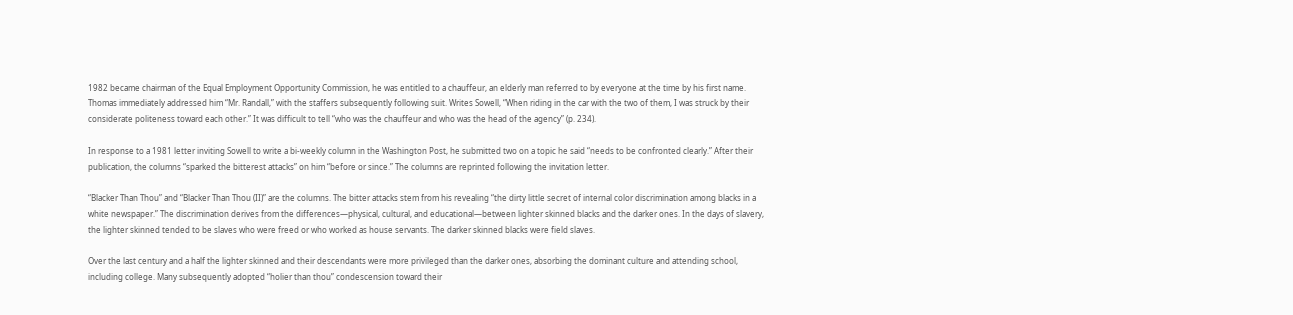1982 became chairman of the Equal Employment Opportunity Commission, he was entitled to a chauffeur, an elderly man referred to by everyone at the time by his first name. Thomas immediately addressed him “Mr. Randall,” with the staffers subsequently following suit. Writes Sowell, “When riding in the car with the two of them, I was struck by their considerate politeness toward each other.” It was difficult to tell “who was the chauffeur and who was the head of the agency” (p. 234).

In response to a 1981 letter inviting Sowell to write a bi-weekly column in the Washington Post, he submitted two on a topic he said “needs to be confronted clearly.” After their publication, the columns “sparked the bitterest attacks” on him “before or since.” The columns are reprinted following the invitation letter.

“Blacker Than Thou” and “Blacker Than Thou (II)” are the columns. The bitter attacks stem from his revealing “the dirty little secret of internal color discrimination among blacks in a white newspaper.” The discrimination derives from the differences—physical, cultural, and educational—between lighter skinned blacks and the darker ones. In the days of slavery, the lighter skinned tended to be slaves who were freed or who worked as house servants. The darker skinned blacks were field slaves.

Over the last century and a half the lighter skinned and their descendants were more privileged than the darker ones, absorbing the dominant culture and attending school, including college. Many subsequently adopted “holier than thou” condescension toward their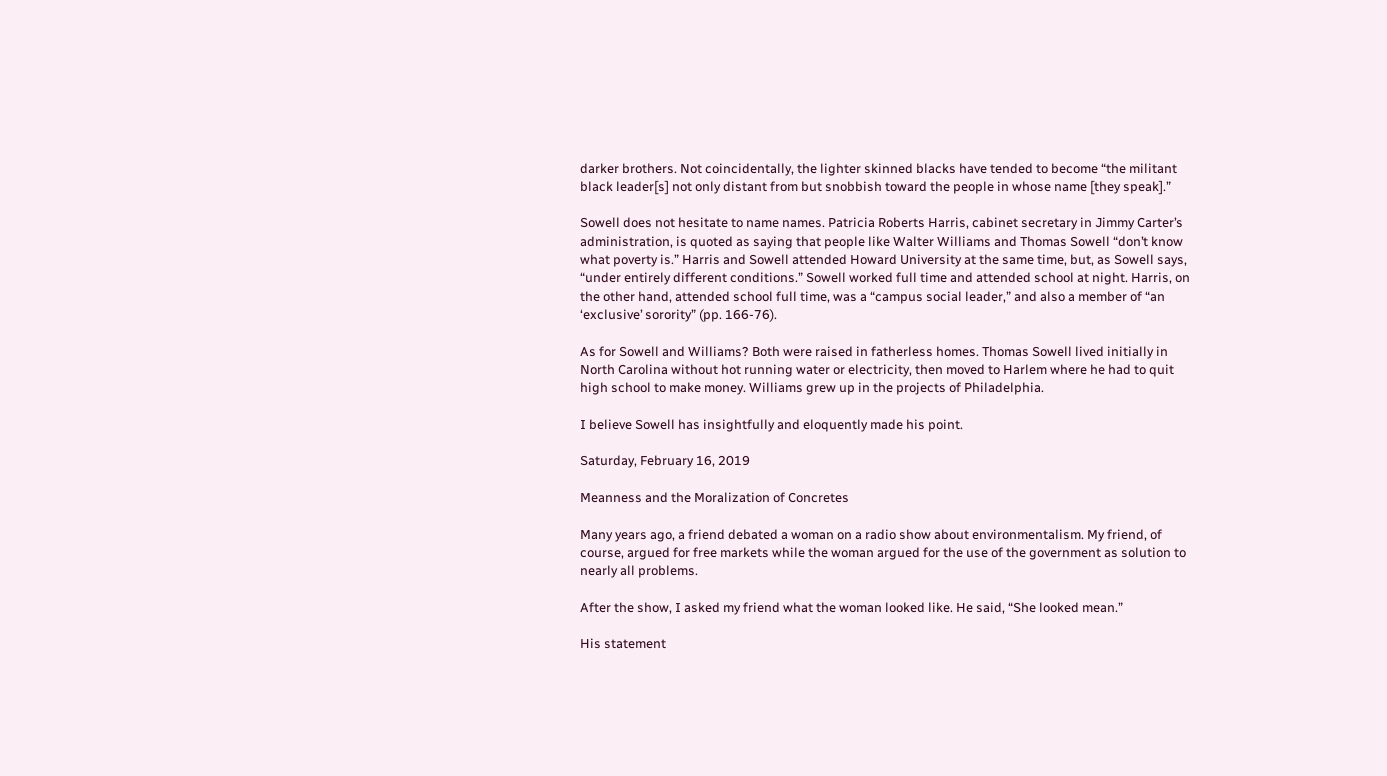darker brothers. Not coincidentally, the lighter skinned blacks have tended to become “the militant black leader[s] not only distant from but snobbish toward the people in whose name [they speak].”

Sowell does not hesitate to name names. Patricia Roberts Harris, cabinet secretary in Jimmy Carter’s administration, is quoted as saying that people like Walter Williams and Thomas Sowell “don’t know what poverty is.” Harris and Sowell attended Howard University at the same time, but, as Sowell says, “under entirely different conditions.” Sowell worked full time and attended school at night. Harris, on the other hand, attended school full time, was a “campus social leader,” and also a member of “an ‘exclusive’ sorority” (pp. 166-76).

As for Sowell and Williams? Both were raised in fatherless homes. Thomas Sowell lived initially in North Carolina without hot running water or electricity, then moved to Harlem where he had to quit high school to make money. Williams grew up in the projects of Philadelphia.

I believe Sowell has insightfully and eloquently made his point.

Saturday, February 16, 2019

Meanness and the Moralization of Concretes

Many years ago, a friend debated a woman on a radio show about environmentalism. My friend, of course, argued for free markets while the woman argued for the use of the government as solution to nearly all problems.

After the show, I asked my friend what the woman looked like. He said, “She looked mean.”

His statement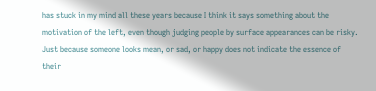has stuck in my mind all these years because I think it says something about the motivation of the left, even though judging people by surface appearances can be risky. Just because someone looks mean, or sad, or happy does not indicate the essence of their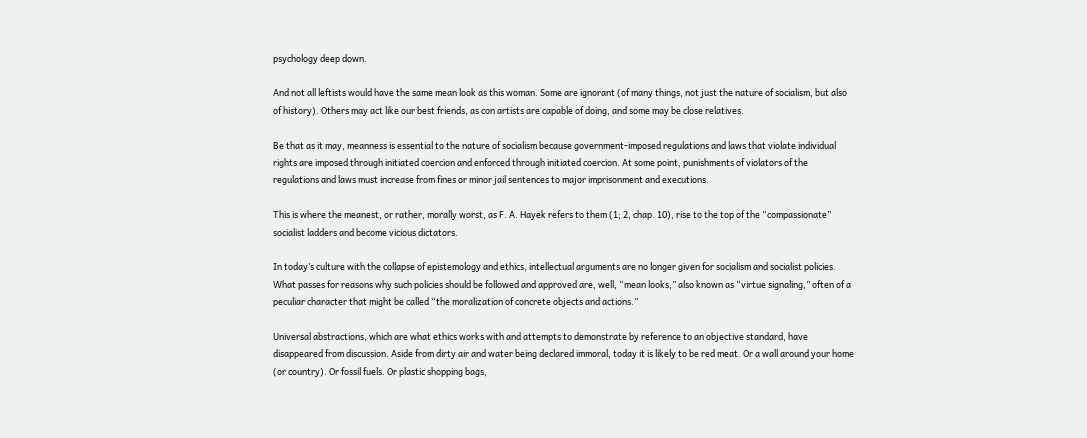psychology deep down.

And not all leftists would have the same mean look as this woman. Some are ignorant (of many things, not just the nature of socialism, but also of history). Others may act like our best friends, as con artists are capable of doing, and some may be close relatives.

Be that as it may, meanness is essential to the nature of socialism because government-imposed regulations and laws that violate individual rights are imposed through initiated coercion and enforced through initiated coercion. At some point, punishments of violators of the regulations and laws must increase from fines or minor jail sentences to major imprisonment and executions.

This is where the meanest, or rather, morally worst, as F. A. Hayek refers to them (1; 2, chap. 10), rise to the top of the “compassionate” socialist ladders and become vicious dictators.

In today’s culture with the collapse of epistemology and ethics, intellectual arguments are no longer given for socialism and socialist policies. What passes for reasons why such policies should be followed and approved are, well, “mean looks,” also known as “virtue signaling,” often of a peculiar character that might be called “the moralization of concrete objects and actions.”

Universal abstractions, which are what ethics works with and attempts to demonstrate by reference to an objective standard, have disappeared from discussion. Aside from dirty air and water being declared immoral, today it is likely to be red meat. Or a wall around your home (or country). Or fossil fuels. Or plastic shopping bags,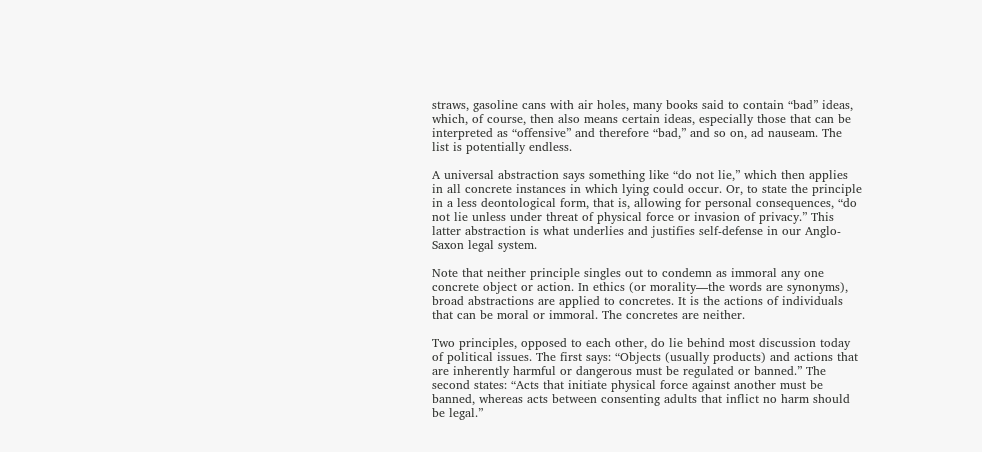straws, gasoline cans with air holes, many books said to contain “bad” ideas, which, of course, then also means certain ideas, especially those that can be interpreted as “offensive” and therefore “bad,” and so on, ad nauseam. The list is potentially endless.

A universal abstraction says something like “do not lie,” which then applies in all concrete instances in which lying could occur. Or, to state the principle in a less deontological form, that is, allowing for personal consequences, “do not lie unless under threat of physical force or invasion of privacy.” This latter abstraction is what underlies and justifies self-defense in our Anglo-Saxon legal system.

Note that neither principle singles out to condemn as immoral any one concrete object or action. In ethics (or morality—the words are synonyms), broad abstractions are applied to concretes. It is the actions of individuals that can be moral or immoral. The concretes are neither.

Two principles, opposed to each other, do lie behind most discussion today of political issues. The first says: “Objects (usually products) and actions that are inherently harmful or dangerous must be regulated or banned.” The second states: “Acts that initiate physical force against another must be banned, whereas acts between consenting adults that inflict no harm should be legal.”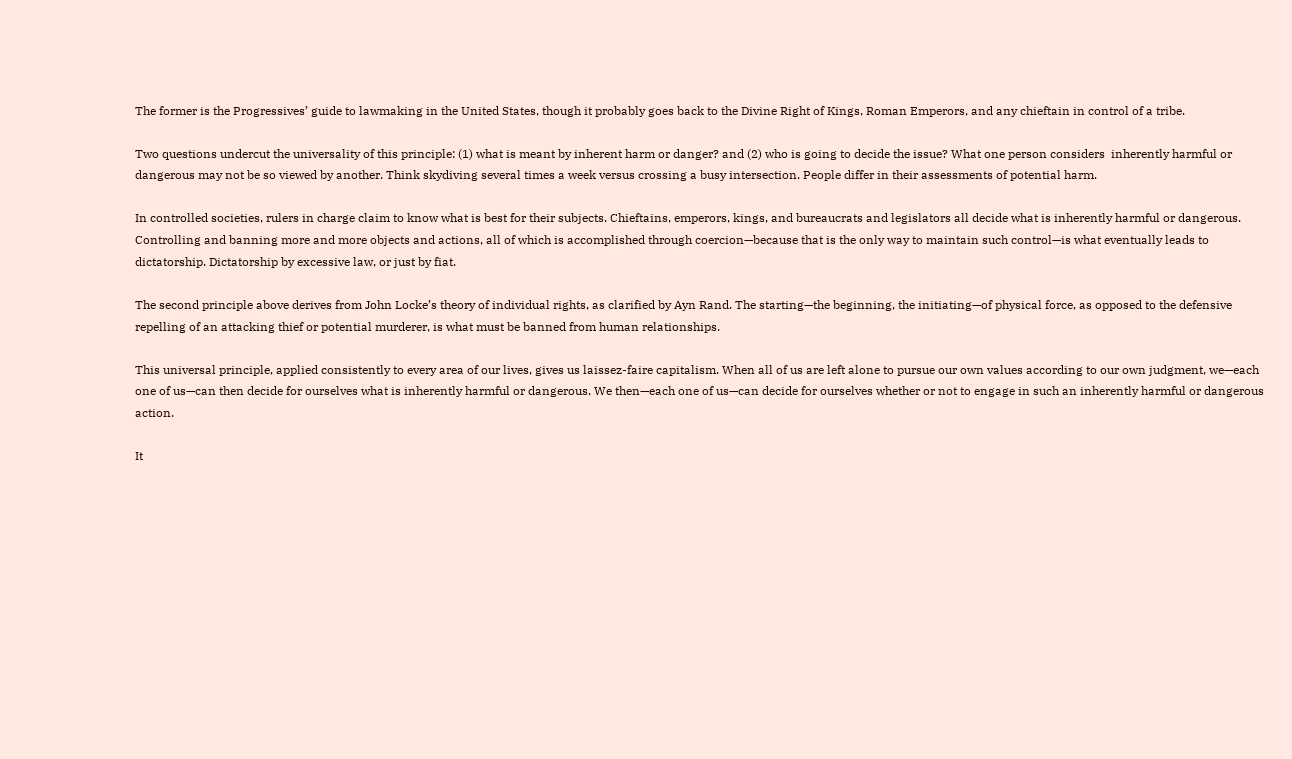The former is the Progressives’ guide to lawmaking in the United States, though it probably goes back to the Divine Right of Kings, Roman Emperors, and any chieftain in control of a tribe.

Two questions undercut the universality of this principle: (1) what is meant by inherent harm or danger? and (2) who is going to decide the issue? What one person considers  inherently harmful or dangerous may not be so viewed by another. Think skydiving several times a week versus crossing a busy intersection. People differ in their assessments of potential harm.

In controlled societies, rulers in charge claim to know what is best for their subjects. Chieftains, emperors, kings, and bureaucrats and legislators all decide what is inherently harmful or dangerous. Controlling and banning more and more objects and actions, all of which is accomplished through coercion—because that is the only way to maintain such control—is what eventually leads to dictatorship. Dictatorship by excessive law, or just by fiat.

The second principle above derives from John Locke’s theory of individual rights, as clarified by Ayn Rand. The starting—the beginning, the initiating—of physical force, as opposed to the defensive repelling of an attacking thief or potential murderer, is what must be banned from human relationships.

This universal principle, applied consistently to every area of our lives, gives us laissez-faire capitalism. When all of us are left alone to pursue our own values according to our own judgment, we—each one of us—can then decide for ourselves what is inherently harmful or dangerous. We then—each one of us—can decide for ourselves whether or not to engage in such an inherently harmful or dangerous action.

It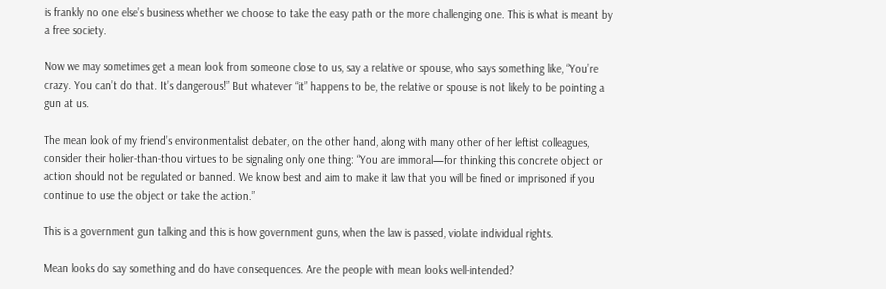is frankly no one else’s business whether we choose to take the easy path or the more challenging one. This is what is meant by a free society.

Now we may sometimes get a mean look from someone close to us, say a relative or spouse, who says something like, “You’re crazy. You can’t do that. It’s dangerous!” But whatever “it” happens to be, the relative or spouse is not likely to be pointing a gun at us.

The mean look of my friend’s environmentalist debater, on the other hand, along with many other of her leftist colleagues, consider their holier-than-thou virtues to be signaling only one thing: “You are immoral—for thinking this concrete object or action should not be regulated or banned. We know best and aim to make it law that you will be fined or imprisoned if you continue to use the object or take the action.”

This is a government gun talking and this is how government guns, when the law is passed, violate individual rights.

Mean looks do say something and do have consequences. Are the people with mean looks well-intended?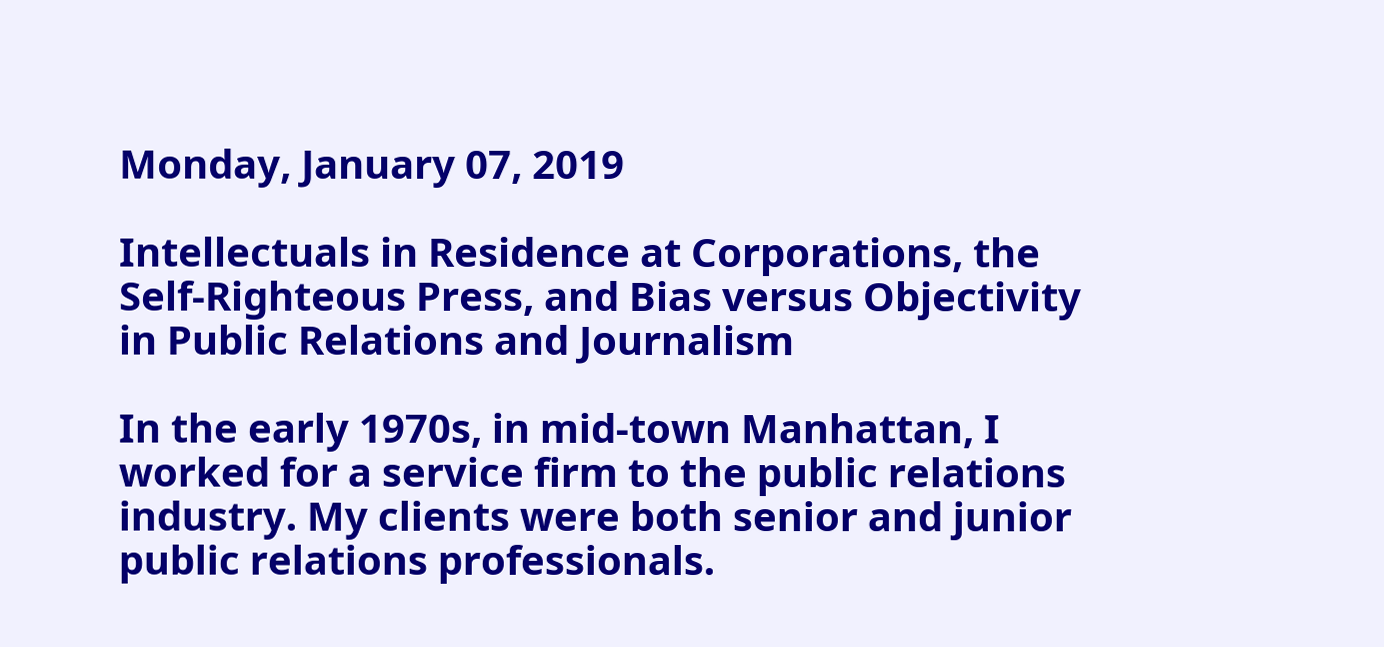Monday, January 07, 2019

Intellectuals in Residence at Corporations, the Self-Righteous Press, and Bias versus Objectivity in Public Relations and Journalism

In the early 1970s, in mid-town Manhattan, I worked for a service firm to the public relations industry. My clients were both senior and junior public relations professionals.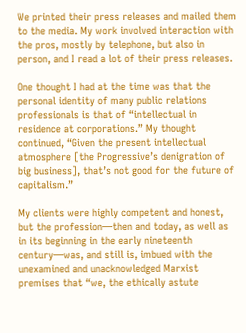We printed their press releases and mailed them to the media. My work involved interaction with the pros, mostly by telephone, but also in person, and I read a lot of their press releases.

One thought I had at the time was that the personal identity of many public relations professionals is that of “intellectual in residence at corporations.” My thought continued, “Given the present intellectual atmosphere [the Progressive’s denigration of big business], that’s not good for the future of capitalism.”

My clients were highly competent and honest, but the profession—then and today, as well as in its beginning in the early nineteenth century—was, and still is, imbued with the unexamined and unacknowledged Marxist premises that “we, the ethically astute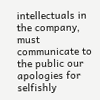intellectuals in the company, must communicate to the public our apologies for selfishly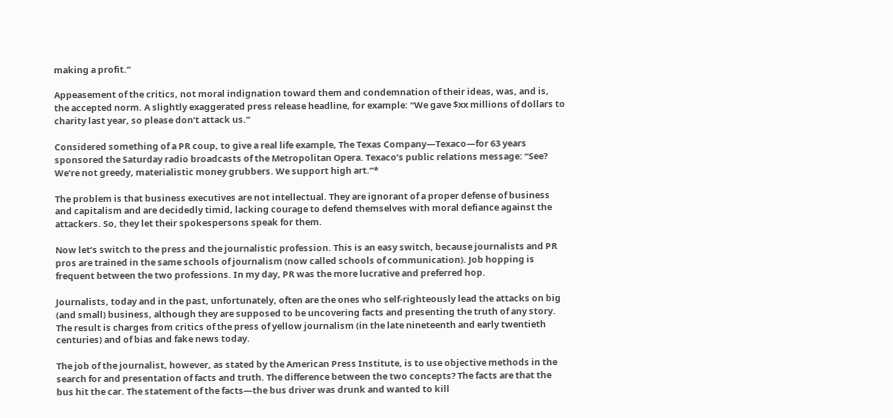making a profit.”

Appeasement of the critics, not moral indignation toward them and condemnation of their ideas, was, and is, the accepted norm. A slightly exaggerated press release headline, for example: “We gave $xx millions of dollars to charity last year, so please don’t attack us.”

Considered something of a PR coup, to give a real life example, The Texas Company—Texaco—for 63 years sponsored the Saturday radio broadcasts of the Metropolitan Opera. Texaco’s public relations message: “See? We’re not greedy, materialistic money grubbers. We support high art.”*

The problem is that business executives are not intellectual. They are ignorant of a proper defense of business and capitalism and are decidedly timid, lacking courage to defend themselves with moral defiance against the attackers. So, they let their spokespersons speak for them.

Now let’s switch to the press and the journalistic profession. This is an easy switch, because journalists and PR pros are trained in the same schools of journalism (now called schools of communication). Job hopping is frequent between the two professions. In my day, PR was the more lucrative and preferred hop.

Journalists, today and in the past, unfortunately, often are the ones who self-righteously lead the attacks on big (and small) business, although they are supposed to be uncovering facts and presenting the truth of any story. The result is charges from critics of the press of yellow journalism (in the late nineteenth and early twentieth centuries) and of bias and fake news today.

The job of the journalist, however, as stated by the American Press Institute, is to use objective methods in the search for and presentation of facts and truth. The difference between the two concepts? The facts are that the bus hit the car. The statement of the facts—the bus driver was drunk and wanted to kill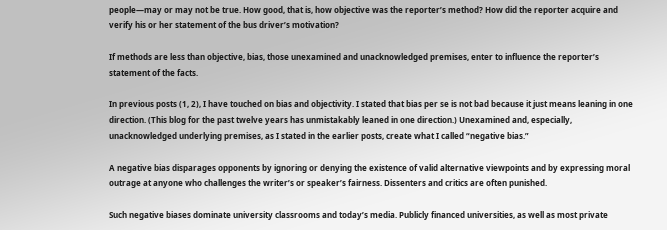people—may or may not be true. How good, that is, how objective was the reporter’s method? How did the reporter acquire and verify his or her statement of the bus driver’s motivation?

If methods are less than objective, bias, those unexamined and unacknowledged premises, enter to influence the reporter’s statement of the facts.

In previous posts (1, 2), I have touched on bias and objectivity. I stated that bias per se is not bad because it just means leaning in one direction. (This blog for the past twelve years has unmistakably leaned in one direction.) Unexamined and, especially, unacknowledged underlying premises, as I stated in the earlier posts, create what I called “negative bias.”

A negative bias disparages opponents by ignoring or denying the existence of valid alternative viewpoints and by expressing moral outrage at anyone who challenges the writer’s or speaker’s fairness. Dissenters and critics are often punished.

Such negative biases dominate university classrooms and today’s media. Publicly financed universities, as well as most private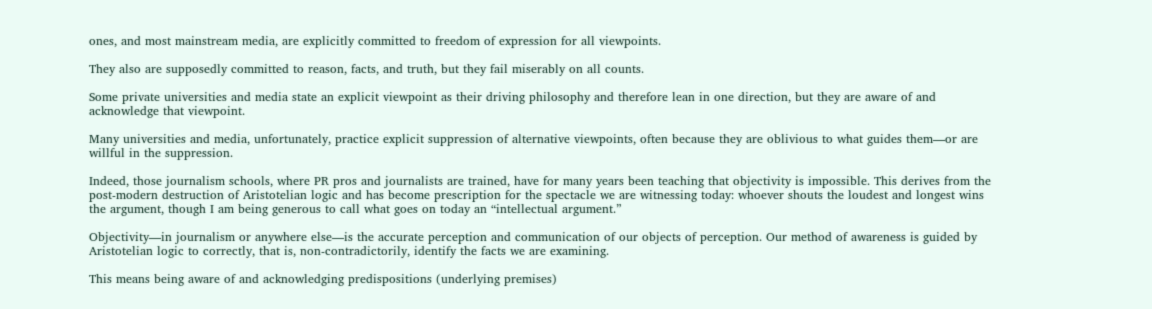ones, and most mainstream media, are explicitly committed to freedom of expression for all viewpoints.

They also are supposedly committed to reason, facts, and truth, but they fail miserably on all counts.

Some private universities and media state an explicit viewpoint as their driving philosophy and therefore lean in one direction, but they are aware of and acknowledge that viewpoint.

Many universities and media, unfortunately, practice explicit suppression of alternative viewpoints, often because they are oblivious to what guides them—or are willful in the suppression.

Indeed, those journalism schools, where PR pros and journalists are trained, have for many years been teaching that objectivity is impossible. This derives from the post-modern destruction of Aristotelian logic and has become prescription for the spectacle we are witnessing today: whoever shouts the loudest and longest wins the argument, though I am being generous to call what goes on today an “intellectual argument.”

Objectivity—in journalism or anywhere else—is the accurate perception and communication of our objects of perception. Our method of awareness is guided by Aristotelian logic to correctly, that is, non-contradictorily, identify the facts we are examining.

This means being aware of and acknowledging predispositions (underlying premises)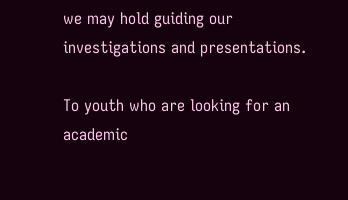we may hold guiding our investigations and presentations.

To youth who are looking for an academic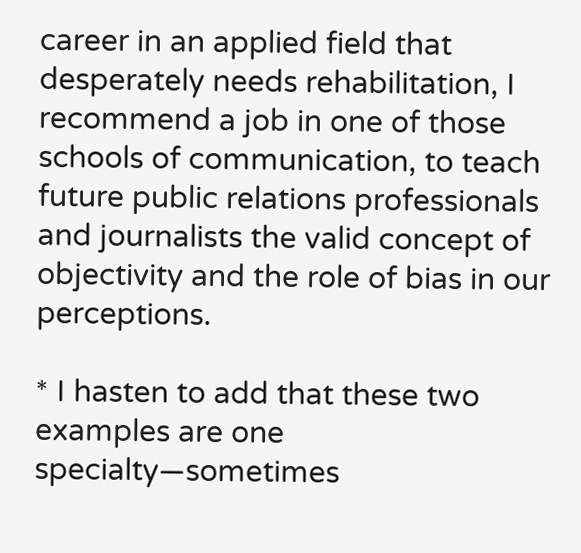career in an applied field that desperately needs rehabilitation, I recommend a job in one of those schools of communication, to teach future public relations professionals and journalists the valid concept of objectivity and the role of bias in our perceptions.

* I hasten to add that these two examples are one specialty—sometimes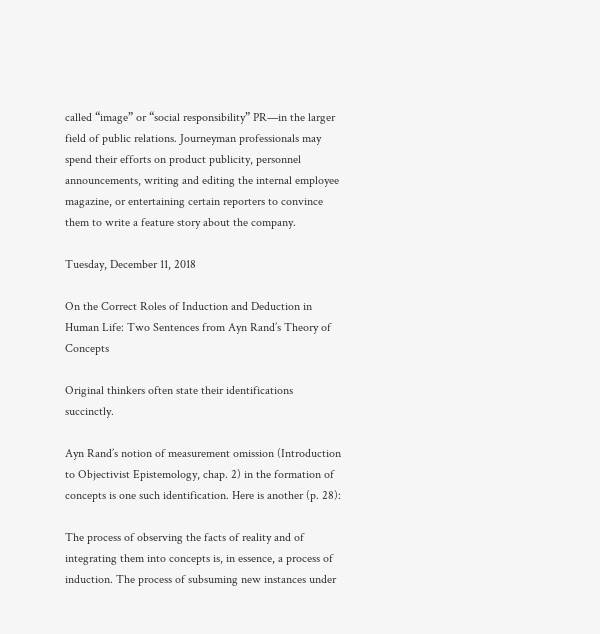called “image” or “social responsibility” PR—in the larger field of public relations. Journeyman professionals may spend their efforts on product publicity, personnel announcements, writing and editing the internal employee magazine, or entertaining certain reporters to convince them to write a feature story about the company.

Tuesday, December 11, 2018

On the Correct Roles of Induction and Deduction in Human Life: Two Sentences from Ayn Rand’s Theory of Concepts

Original thinkers often state their identifications succinctly.

Ayn Rand’s notion of measurement omission (Introduction to Objectivist Epistemology, chap. 2) in the formation of concepts is one such identification. Here is another (p. 28):

The process of observing the facts of reality and of integrating them into concepts is, in essence, a process of induction. The process of subsuming new instances under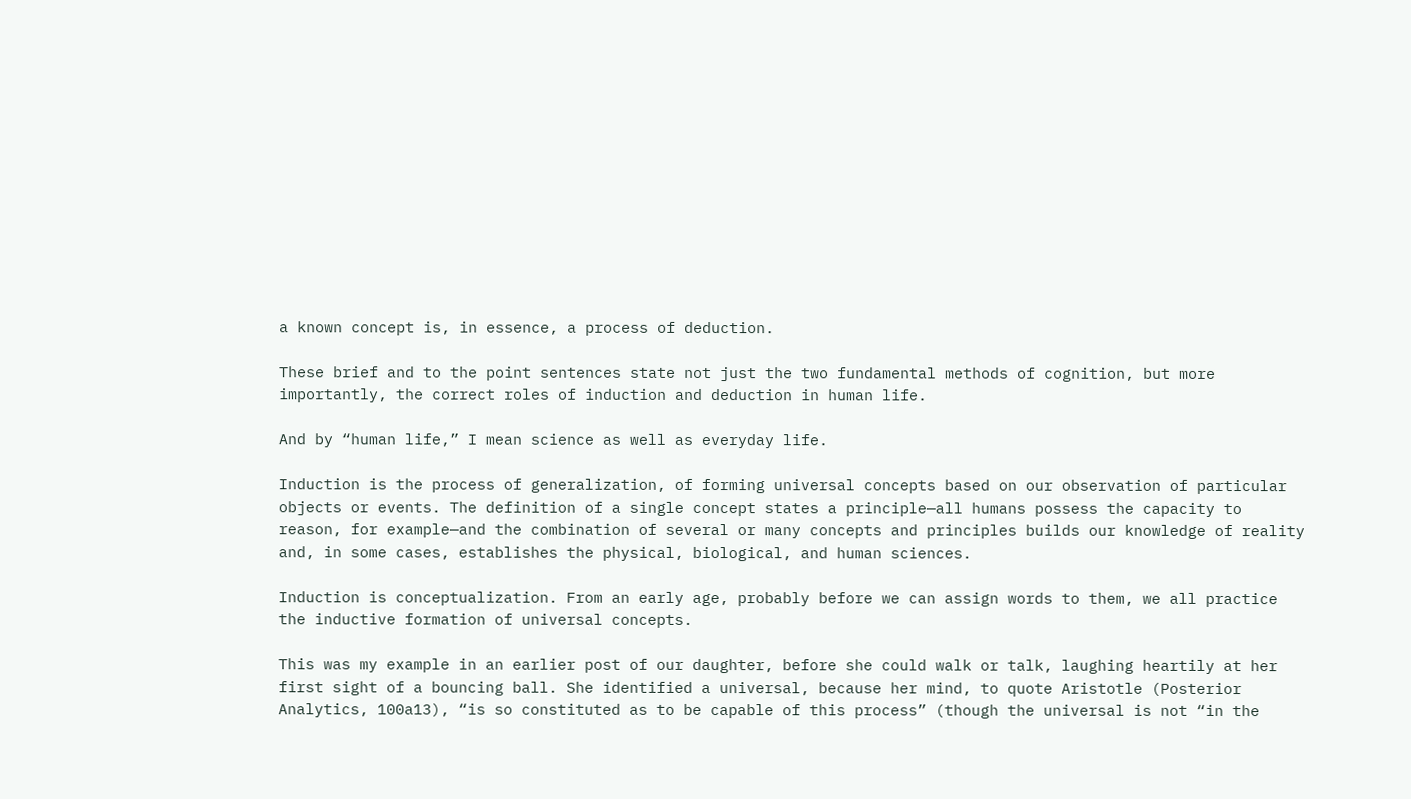a known concept is, in essence, a process of deduction.

These brief and to the point sentences state not just the two fundamental methods of cognition, but more importantly, the correct roles of induction and deduction in human life.

And by “human life,” I mean science as well as everyday life.

Induction is the process of generalization, of forming universal concepts based on our observation of particular objects or events. The definition of a single concept states a principle—all humans possess the capacity to reason, for example—and the combination of several or many concepts and principles builds our knowledge of reality and, in some cases, establishes the physical, biological, and human sciences.

Induction is conceptualization. From an early age, probably before we can assign words to them, we all practice the inductive formation of universal concepts.

This was my example in an earlier post of our daughter, before she could walk or talk, laughing heartily at her first sight of a bouncing ball. She identified a universal, because her mind, to quote Aristotle (Posterior Analytics, 100a13), “is so constituted as to be capable of this process” (though the universal is not “in the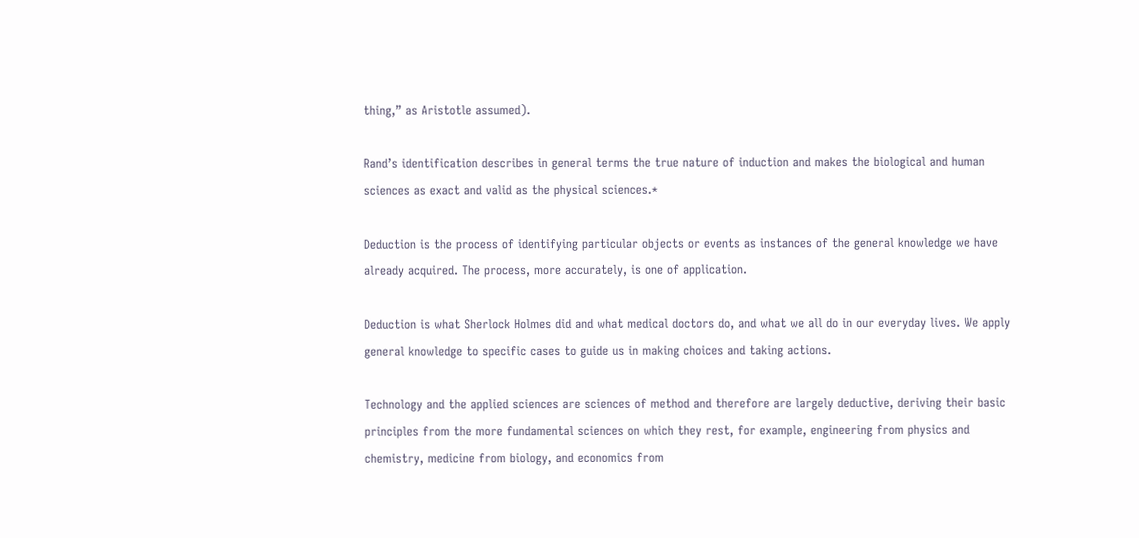thing,” as Aristotle assumed).

Rand’s identification describes in general terms the true nature of induction and makes the biological and human sciences as exact and valid as the physical sciences.*

Deduction is the process of identifying particular objects or events as instances of the general knowledge we have already acquired. The process, more accurately, is one of application.

Deduction is what Sherlock Holmes did and what medical doctors do, and what we all do in our everyday lives. We apply general knowledge to specific cases to guide us in making choices and taking actions.

Technology and the applied sciences are sciences of method and therefore are largely deductive, deriving their basic principles from the more fundamental sciences on which they rest, for example, engineering from physics and chemistry, medicine from biology, and economics from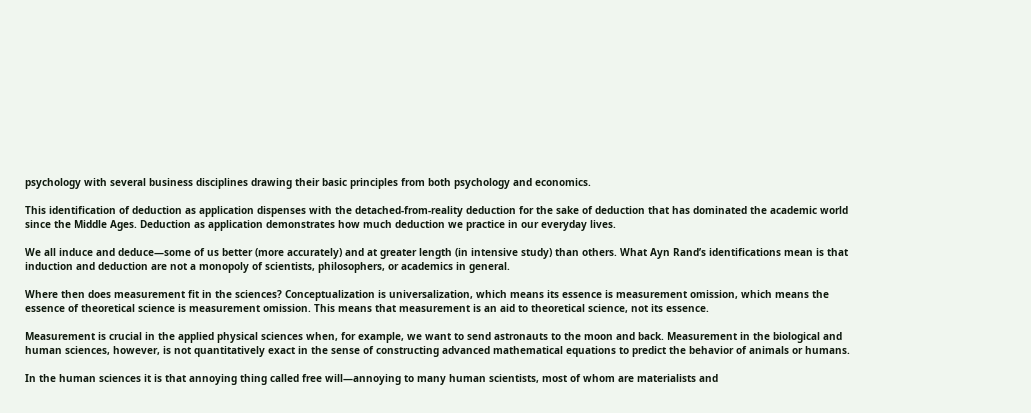psychology with several business disciplines drawing their basic principles from both psychology and economics.

This identification of deduction as application dispenses with the detached-from-reality deduction for the sake of deduction that has dominated the academic world since the Middle Ages. Deduction as application demonstrates how much deduction we practice in our everyday lives.

We all induce and deduce—some of us better (more accurately) and at greater length (in intensive study) than others. What Ayn Rand’s identifications mean is that induction and deduction are not a monopoly of scientists, philosophers, or academics in general.

Where then does measurement fit in the sciences? Conceptualization is universalization, which means its essence is measurement omission, which means the essence of theoretical science is measurement omission. This means that measurement is an aid to theoretical science, not its essence.

Measurement is crucial in the applied physical sciences when, for example, we want to send astronauts to the moon and back. Measurement in the biological and human sciences, however, is not quantitatively exact in the sense of constructing advanced mathematical equations to predict the behavior of animals or humans.

In the human sciences it is that annoying thing called free will—annoying to many human scientists, most of whom are materialists and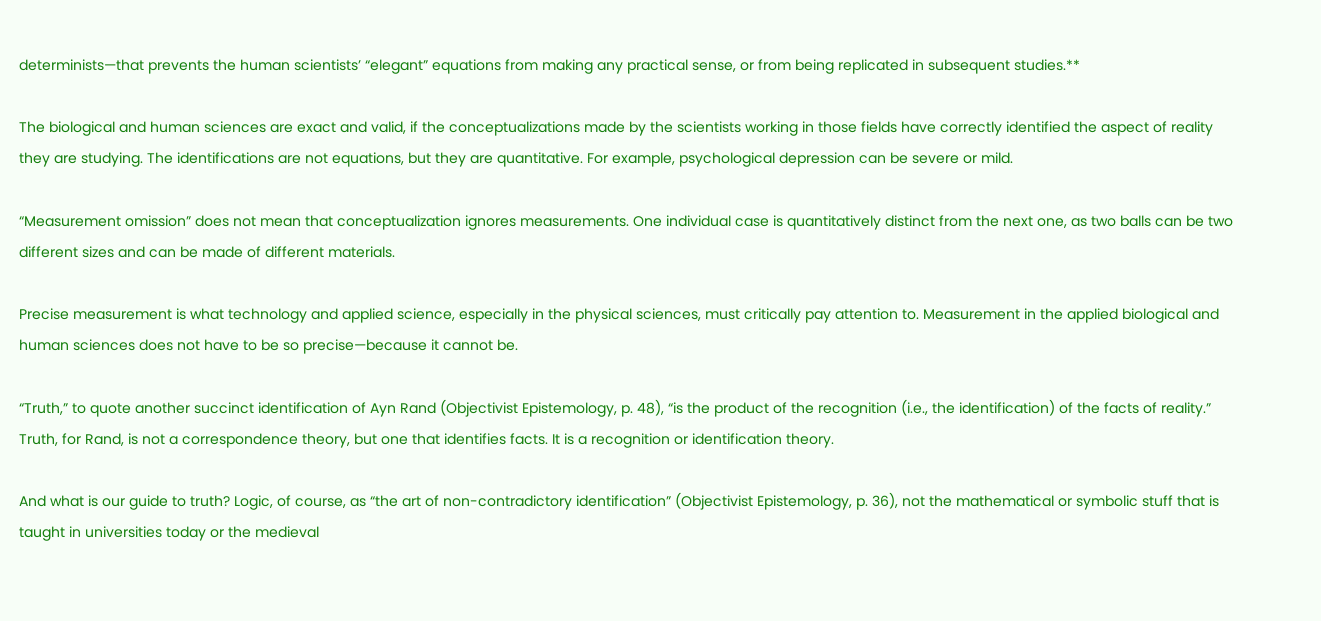determinists—that prevents the human scientists’ “elegant” equations from making any practical sense, or from being replicated in subsequent studies.**

The biological and human sciences are exact and valid, if the conceptualizations made by the scientists working in those fields have correctly identified the aspect of reality they are studying. The identifications are not equations, but they are quantitative. For example, psychological depression can be severe or mild.

“Measurement omission” does not mean that conceptualization ignores measurements. One individual case is quantitatively distinct from the next one, as two balls can be two different sizes and can be made of different materials.

Precise measurement is what technology and applied science, especially in the physical sciences, must critically pay attention to. Measurement in the applied biological and human sciences does not have to be so precise—because it cannot be.

“Truth,” to quote another succinct identification of Ayn Rand (Objectivist Epistemology, p. 48), “is the product of the recognition (i.e., the identification) of the facts of reality.” Truth, for Rand, is not a correspondence theory, but one that identifies facts. It is a recognition or identification theory.

And what is our guide to truth? Logic, of course, as “the art of non-contradictory identification” (Objectivist Epistemology, p. 36), not the mathematical or symbolic stuff that is taught in universities today or the medieval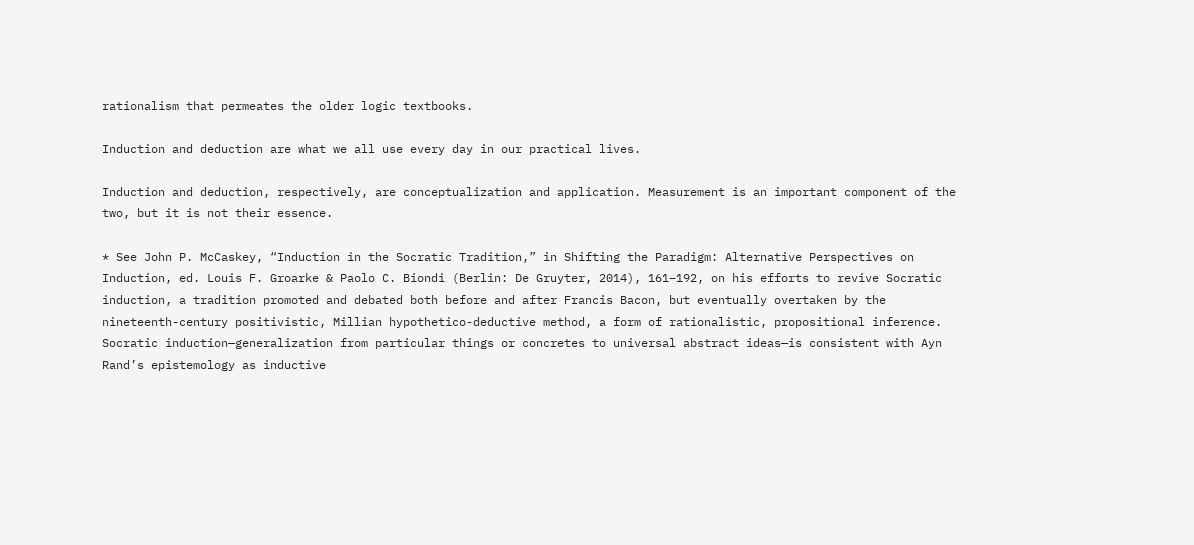rationalism that permeates the older logic textbooks.

Induction and deduction are what we all use every day in our practical lives.

Induction and deduction, respectively, are conceptualization and application. Measurement is an important component of the two, but it is not their essence.

* See John P. McCaskey, “Induction in the Socratic Tradition,” in Shifting the Paradigm: Alternative Perspectives on Induction, ed. Louis F. Groarke & Paolo C. Biondi (Berlin: De Gruyter, 2014), 161–192, on his efforts to revive Socratic induction, a tradition promoted and debated both before and after Francis Bacon, but eventually overtaken by the nineteenth-century positivistic, Millian hypothetico-deductive method, a form of rationalistic, propositional inference. Socratic induction—generalization from particular things or concretes to universal abstract ideas—is consistent with Ayn Rand’s epistemology as inductive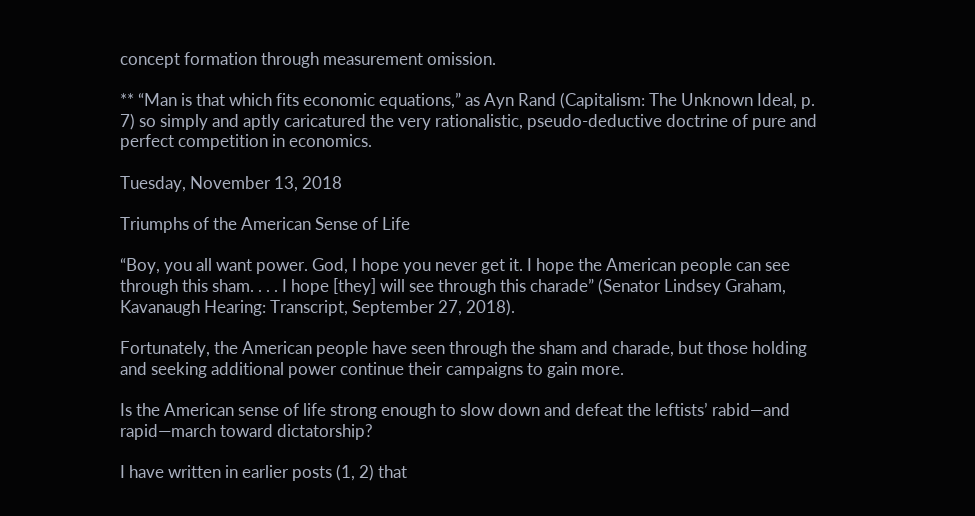concept formation through measurement omission.

** “Man is that which fits economic equations,” as Ayn Rand (Capitalism: The Unknown Ideal, p. 7) so simply and aptly caricatured the very rationalistic, pseudo-deductive doctrine of pure and perfect competition in economics.

Tuesday, November 13, 2018

Triumphs of the American Sense of Life

“Boy, you all want power. God, I hope you never get it. I hope the American people can see through this sham. . . . I hope [they] will see through this charade” (Senator Lindsey Graham, Kavanaugh Hearing: Transcript, September 27, 2018).

Fortunately, the American people have seen through the sham and charade, but those holding and seeking additional power continue their campaigns to gain more.

Is the American sense of life strong enough to slow down and defeat the leftists’ rabid—and rapid—march toward dictatorship?

I have written in earlier posts (1, 2) that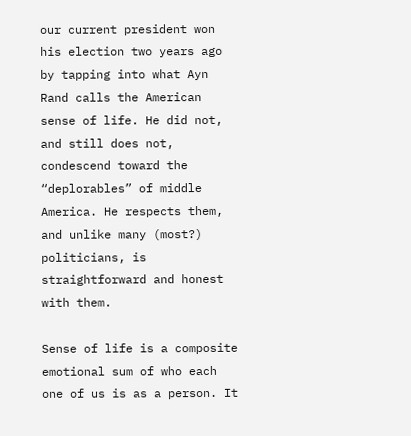our current president won his election two years ago by tapping into what Ayn Rand calls the American sense of life. He did not, and still does not, condescend toward the “deplorables” of middle America. He respects them, and unlike many (most?) politicians, is straightforward and honest with them.

Sense of life is a composite emotional sum of who each one of us is as a person. It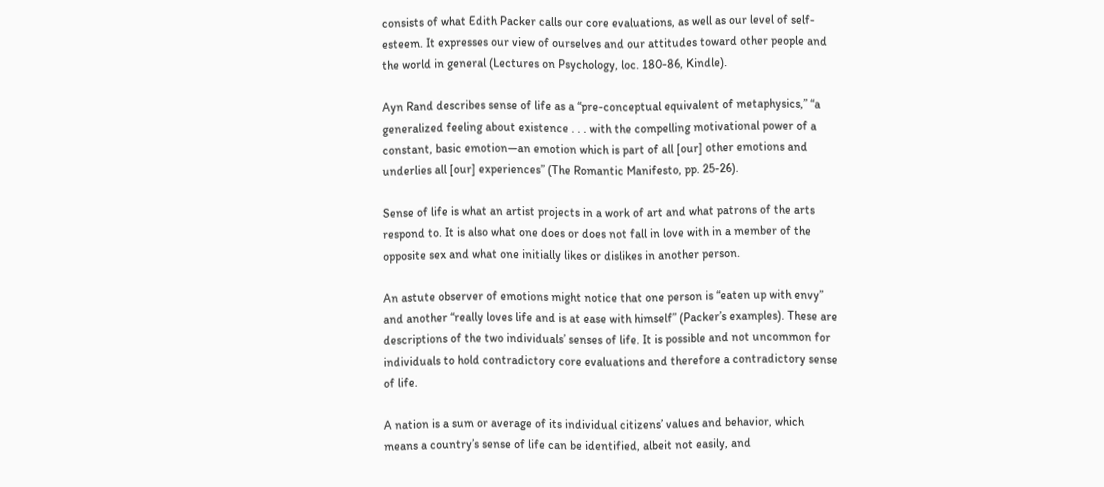consists of what Edith Packer calls our core evaluations, as well as our level of self-esteem. It expresses our view of ourselves and our attitudes toward other people and the world in general (Lectures on Psychology, loc. 180-86, Kindle).

Ayn Rand describes sense of life as a “pre-conceptual equivalent of metaphysics,” “a generalized feeling about existence . . . with the compelling motivational power of a constant, basic emotion—an emotion which is part of all [our] other emotions and underlies all [our] experiences” (The Romantic Manifesto, pp. 25-26).

Sense of life is what an artist projects in a work of art and what patrons of the arts respond to. It is also what one does or does not fall in love with in a member of the opposite sex and what one initially likes or dislikes in another person.

An astute observer of emotions might notice that one person is “eaten up with envy” and another “really loves life and is at ease with himself” (Packer’s examples). These are descriptions of the two individuals’ senses of life. It is possible and not uncommon for individuals to hold contradictory core evaluations and therefore a contradictory sense of life.

A nation is a sum or average of its individual citizens’ values and behavior, which means a country’s sense of life can be identified, albeit not easily, and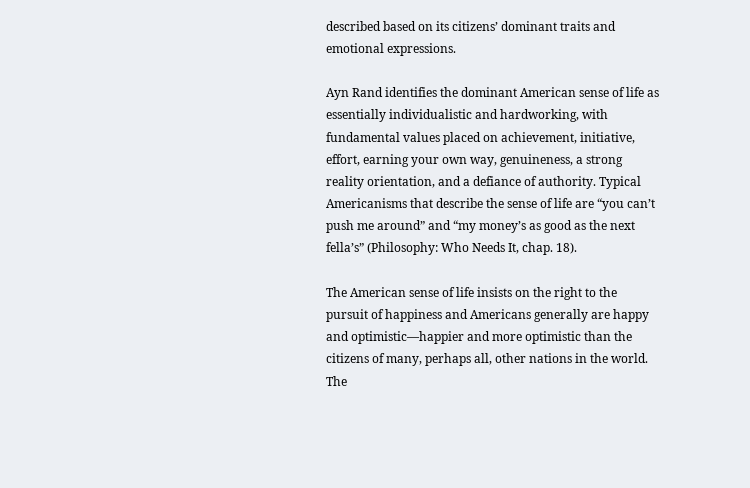described based on its citizens’ dominant traits and emotional expressions.

Ayn Rand identifies the dominant American sense of life as essentially individualistic and hardworking, with fundamental values placed on achievement, initiative, effort, earning your own way, genuineness, a strong reality orientation, and a defiance of authority. Typical Americanisms that describe the sense of life are “you can’t push me around” and “my money’s as good as the next fella’s” (Philosophy: Who Needs It, chap. 18).

The American sense of life insists on the right to the pursuit of happiness and Americans generally are happy and optimistic—happier and more optimistic than the citizens of many, perhaps all, other nations in the world. The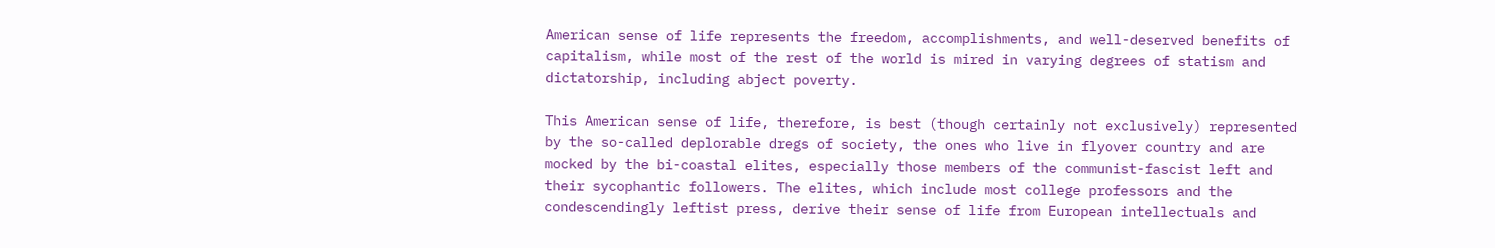American sense of life represents the freedom, accomplishments, and well-deserved benefits of capitalism, while most of the rest of the world is mired in varying degrees of statism and dictatorship, including abject poverty.

This American sense of life, therefore, is best (though certainly not exclusively) represented by the so-called deplorable dregs of society, the ones who live in flyover country and are mocked by the bi-coastal elites, especially those members of the communist-fascist left and their sycophantic followers. The elites, which include most college professors and the condescendingly leftist press, derive their sense of life from European intellectuals and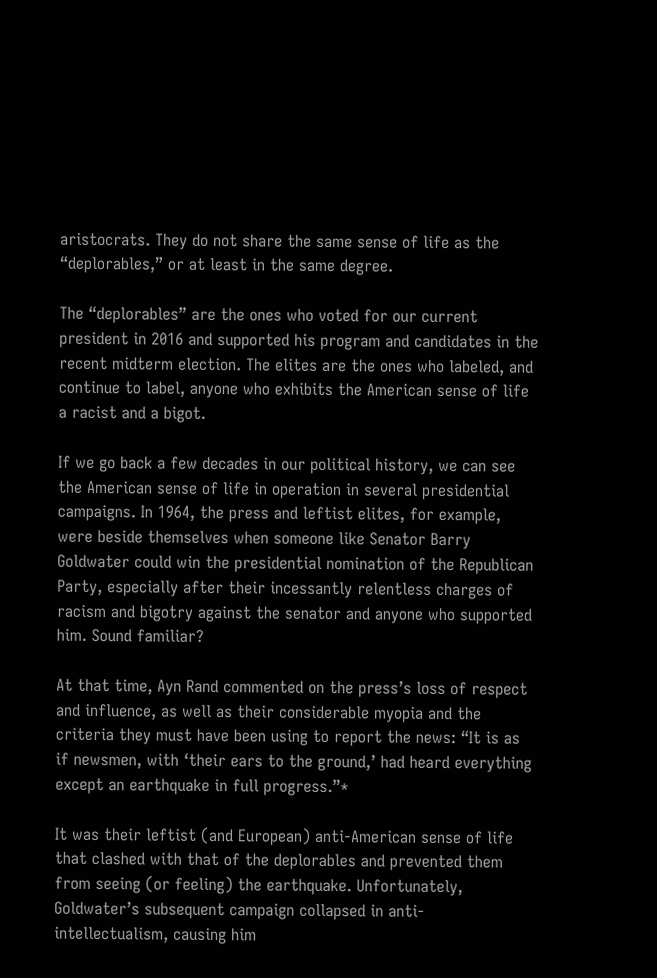aristocrats. They do not share the same sense of life as the “deplorables,” or at least in the same degree.

The “deplorables” are the ones who voted for our current president in 2016 and supported his program and candidates in the recent midterm election. The elites are the ones who labeled, and continue to label, anyone who exhibits the American sense of life a racist and a bigot.

If we go back a few decades in our political history, we can see the American sense of life in operation in several presidential campaigns. In 1964, the press and leftist elites, for example, were beside themselves when someone like Senator Barry Goldwater could win the presidential nomination of the Republican Party, especially after their incessantly relentless charges of racism and bigotry against the senator and anyone who supported him. Sound familiar?

At that time, Ayn Rand commented on the press’s loss of respect and influence, as well as their considerable myopia and the criteria they must have been using to report the news: “It is as if newsmen, with ‘their ears to the ground,’ had heard everything except an earthquake in full progress.”*

It was their leftist (and European) anti-American sense of life that clashed with that of the deplorables and prevented them from seeing (or feeling) the earthquake. Unfortunately, Goldwater’s subsequent campaign collapsed in anti-intellectualism, causing him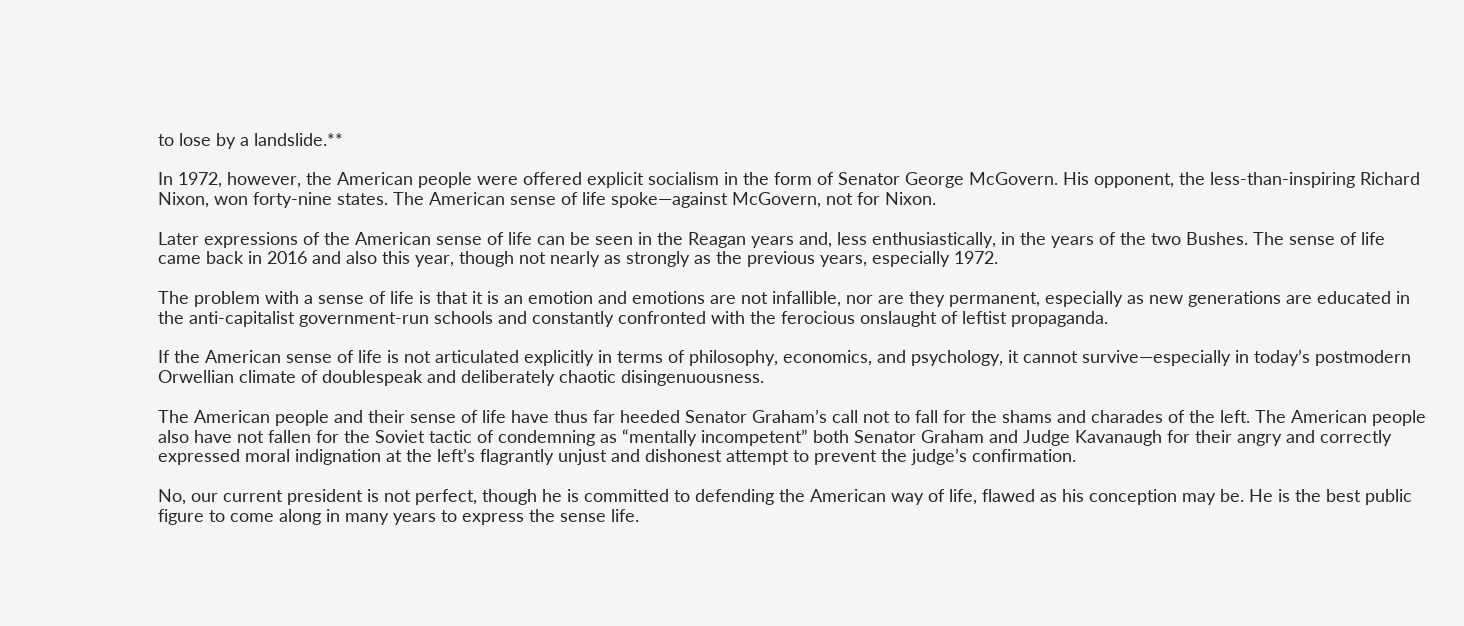to lose by a landslide.**

In 1972, however, the American people were offered explicit socialism in the form of Senator George McGovern. His opponent, the less-than-inspiring Richard Nixon, won forty-nine states. The American sense of life spoke—against McGovern, not for Nixon.

Later expressions of the American sense of life can be seen in the Reagan years and, less enthusiastically, in the years of the two Bushes. The sense of life came back in 2016 and also this year, though not nearly as strongly as the previous years, especially 1972.

The problem with a sense of life is that it is an emotion and emotions are not infallible, nor are they permanent, especially as new generations are educated in the anti-capitalist government-run schools and constantly confronted with the ferocious onslaught of leftist propaganda.

If the American sense of life is not articulated explicitly in terms of philosophy, economics, and psychology, it cannot survive—especially in today’s postmodern Orwellian climate of doublespeak and deliberately chaotic disingenuousness.

The American people and their sense of life have thus far heeded Senator Graham’s call not to fall for the shams and charades of the left. The American people also have not fallen for the Soviet tactic of condemning as “mentally incompetent” both Senator Graham and Judge Kavanaugh for their angry and correctly expressed moral indignation at the left’s flagrantly unjust and dishonest attempt to prevent the judge’s confirmation.

No, our current president is not perfect, though he is committed to defending the American way of life, flawed as his conception may be. He is the best public figure to come along in many years to express the sense life.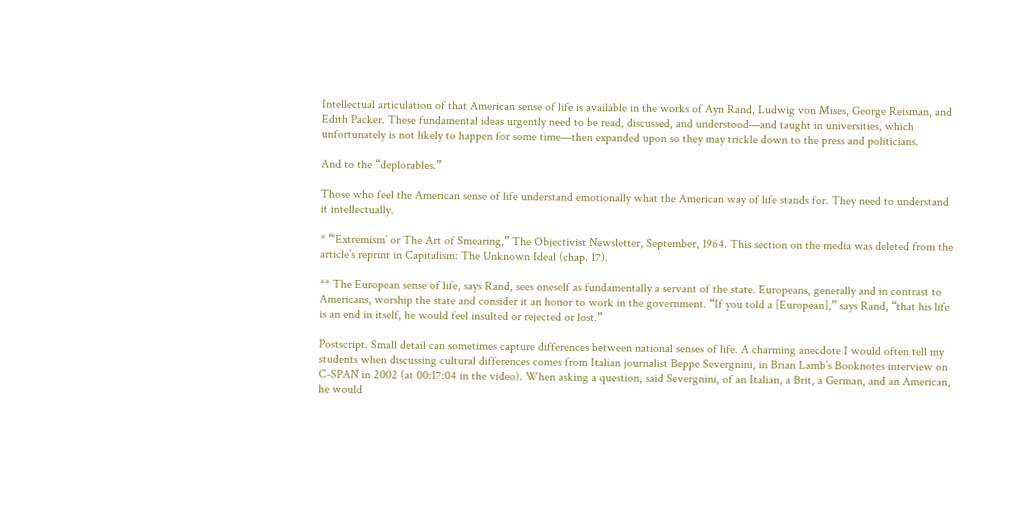Intellectual articulation of that American sense of life is available in the works of Ayn Rand, Ludwig von Mises, George Reisman, and Edith Packer. These fundamental ideas urgently need to be read, discussed, and understood—and taught in universities, which unfortunately is not likely to happen for some time—then expanded upon so they may trickle down to the press and politicians.

And to the “deplorables.”

Those who feel the American sense of life understand emotionally what the American way of life stands for. They need to understand it intellectually.

* “‘Extremism’ or The Art of Smearing,” The Objectivist Newsletter, September, 1964. This section on the media was deleted from the article’s reprint in Capitalism: The Unknown Ideal (chap. 17).

** The European sense of life, says Rand, sees oneself as fundamentally a servant of the state. Europeans, generally and in contrast to Americans, worship the state and consider it an honor to work in the government. “If you told a [European],” says Rand, “that his life is an end in itself, he would feel insulted or rejected or lost.”

Postscript. Small detail can sometimes capture differences between national senses of life. A charming anecdote I would often tell my students when discussing cultural differences comes from Italian journalist Beppe Severgnini, in Brian Lamb’s Booknotes interview on C-SPAN in 2002 (at 00:17:04 in the video). When asking a question, said Severgnini, of an Italian, a Brit, a German, and an American, he would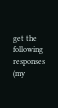get the following responses (my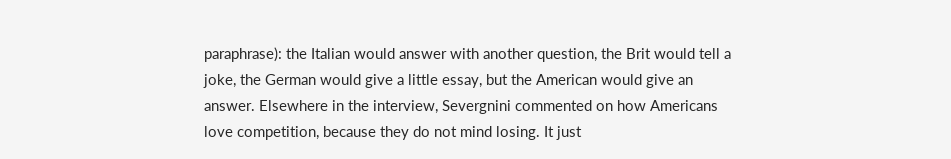paraphrase): the Italian would answer with another question, the Brit would tell a joke, the German would give a little essay, but the American would give an answer. Elsewhere in the interview, Severgnini commented on how Americans love competition, because they do not mind losing. It just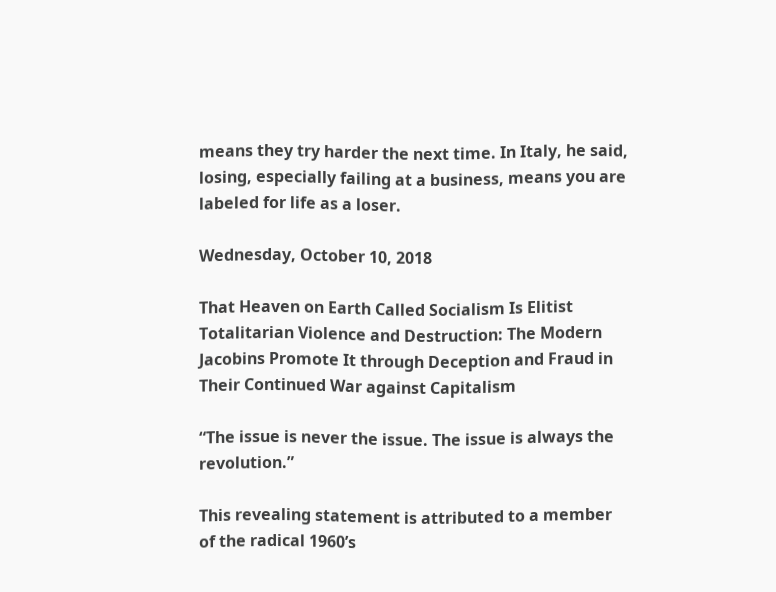means they try harder the next time. In Italy, he said, losing, especially failing at a business, means you are labeled for life as a loser.

Wednesday, October 10, 2018

That Heaven on Earth Called Socialism Is Elitist Totalitarian Violence and Destruction: The Modern Jacobins Promote It through Deception and Fraud in Their Continued War against Capitalism

“The issue is never the issue. The issue is always the revolution.”

This revealing statement is attributed to a member of the radical 1960’s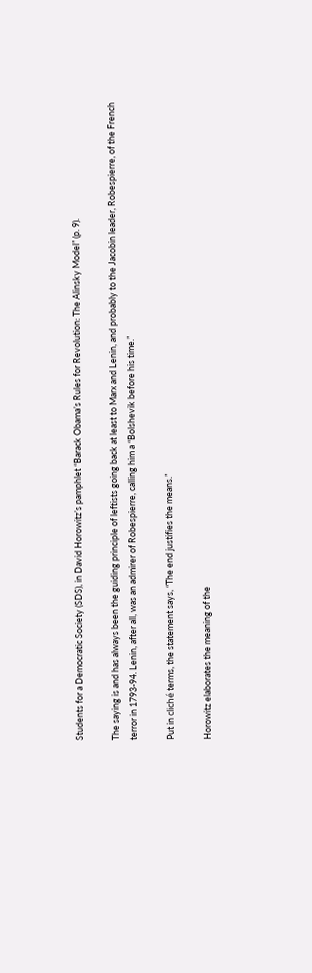Students for a Democratic Society (SDS), in David Horowitz’s pamphlet “Barack Obama’s Rules for Revolution: The Alinsky Model” (p. 9).

The saying is and has always been the guiding principle of leftists going back at least to Marx and Lenin, and probably to the Jacobin leader, Robespierre, of the French terror in 1793-94. Lenin, after all, was an admirer of Robespierre, calling him a “Bolshevik before his time.”

Put in cliché terms, the statement says, “The end justifies the means.”

Horowitz elaborates the meaning of the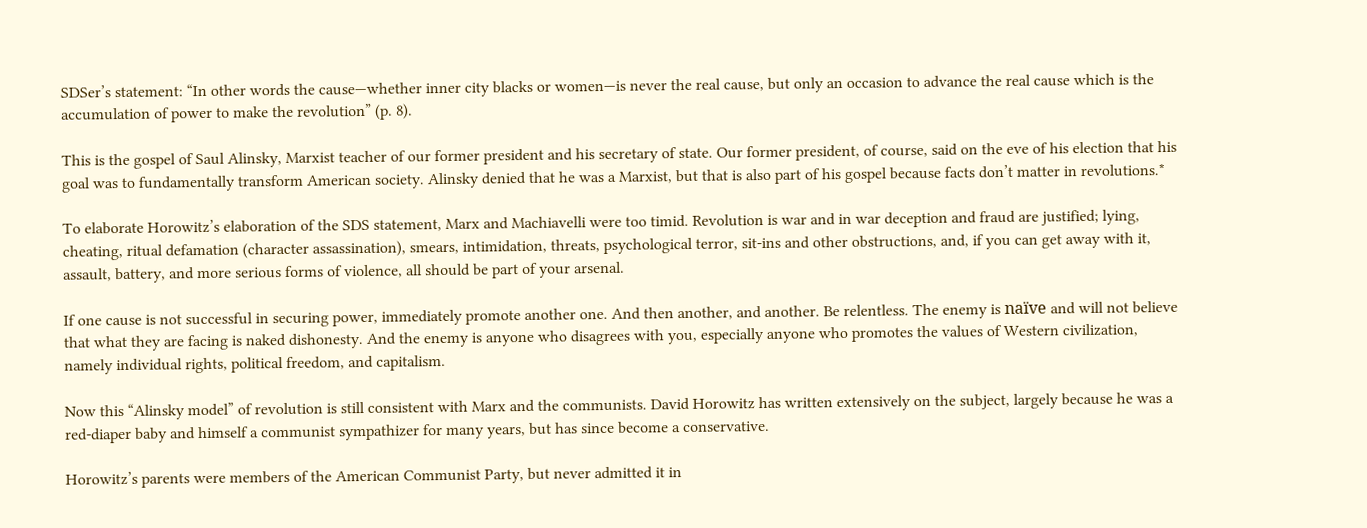SDSer’s statement: “In other words the cause—whether inner city blacks or women—is never the real cause, but only an occasion to advance the real cause which is the accumulation of power to make the revolution” (p. 8).

This is the gospel of Saul Alinsky, Marxist teacher of our former president and his secretary of state. Our former president, of course, said on the eve of his election that his goal was to fundamentally transform American society. Alinsky denied that he was a Marxist, but that is also part of his gospel because facts don’t matter in revolutions.*

To elaborate Horowitz’s elaboration of the SDS statement, Marx and Machiavelli were too timid. Revolution is war and in war deception and fraud are justified; lying, cheating, ritual defamation (character assassination), smears, intimidation, threats, psychological terror, sit-ins and other obstructions, and, if you can get away with it, assault, battery, and more serious forms of violence, all should be part of your arsenal.

If one cause is not successful in securing power, immediately promote another one. And then another, and another. Be relentless. The enemy is naïve and will not believe that what they are facing is naked dishonesty. And the enemy is anyone who disagrees with you, especially anyone who promotes the values of Western civilization, namely individual rights, political freedom, and capitalism.

Now this “Alinsky model” of revolution is still consistent with Marx and the communists. David Horowitz has written extensively on the subject, largely because he was a red-diaper baby and himself a communist sympathizer for many years, but has since become a conservative.

Horowitz’s parents were members of the American Communist Party, but never admitted it in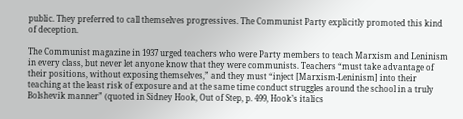public. They preferred to call themselves progressives. The Communist Party explicitly promoted this kind of deception.

The Communist magazine in 1937 urged teachers who were Party members to teach Marxism and Leninism in every class, but never let anyone know that they were communists. Teachers “must take advantage of their positions, without exposing themselves,” and they must “inject [Marxism-Leninism] into their teaching at the least risk of exposure and at the same time conduct struggles around the school in a truly Bolshevik manner” (quoted in Sidney Hook, Out of Step, p. 499, Hook’s italics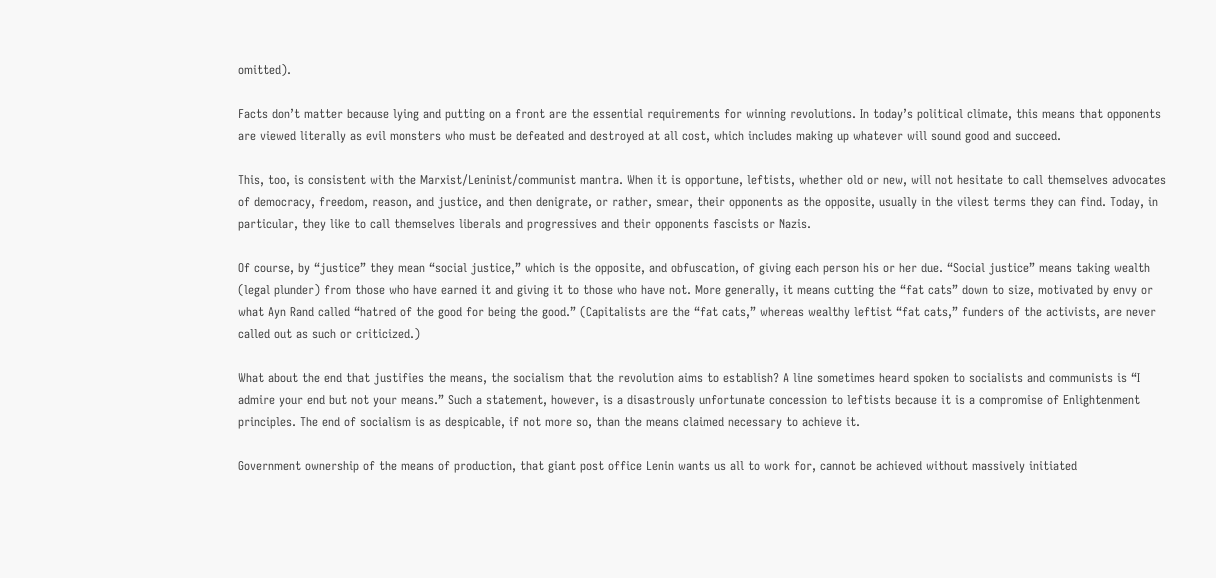omitted).

Facts don’t matter because lying and putting on a front are the essential requirements for winning revolutions. In today’s political climate, this means that opponents are viewed literally as evil monsters who must be defeated and destroyed at all cost, which includes making up whatever will sound good and succeed.

This, too, is consistent with the Marxist/Leninist/communist mantra. When it is opportune, leftists, whether old or new, will not hesitate to call themselves advocates of democracy, freedom, reason, and justice, and then denigrate, or rather, smear, their opponents as the opposite, usually in the vilest terms they can find. Today, in particular, they like to call themselves liberals and progressives and their opponents fascists or Nazis.

Of course, by “justice” they mean “social justice,” which is the opposite, and obfuscation, of giving each person his or her due. “Social justice” means taking wealth (legal plunder) from those who have earned it and giving it to those who have not. More generally, it means cutting the “fat cats” down to size, motivated by envy or what Ayn Rand called “hatred of the good for being the good.” (Capitalists are the “fat cats,” whereas wealthy leftist “fat cats,” funders of the activists, are never called out as such or criticized.)

What about the end that justifies the means, the socialism that the revolution aims to establish? A line sometimes heard spoken to socialists and communists is “I admire your end but not your means.” Such a statement, however, is a disastrously unfortunate concession to leftists because it is a compromise of Enlightenment principles. The end of socialism is as despicable, if not more so, than the means claimed necessary to achieve it.

Government ownership of the means of production, that giant post office Lenin wants us all to work for, cannot be achieved without massively initiated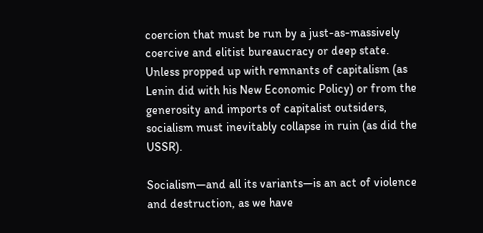coercion that must be run by a just-as-massively coercive and elitist bureaucracy or deep state. Unless propped up with remnants of capitalism (as Lenin did with his New Economic Policy) or from the generosity and imports of capitalist outsiders, socialism must inevitably collapse in ruin (as did the USSR).

Socialism—and all its variants—is an act of violence and destruction, as we have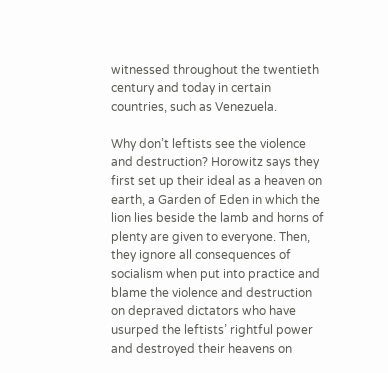witnessed throughout the twentieth century and today in certain countries, such as Venezuela.

Why don’t leftists see the violence and destruction? Horowitz says they first set up their ideal as a heaven on earth, a Garden of Eden in which the lion lies beside the lamb and horns of plenty are given to everyone. Then, they ignore all consequences of socialism when put into practice and blame the violence and destruction on depraved dictators who have usurped the leftists’ rightful power and destroyed their heavens on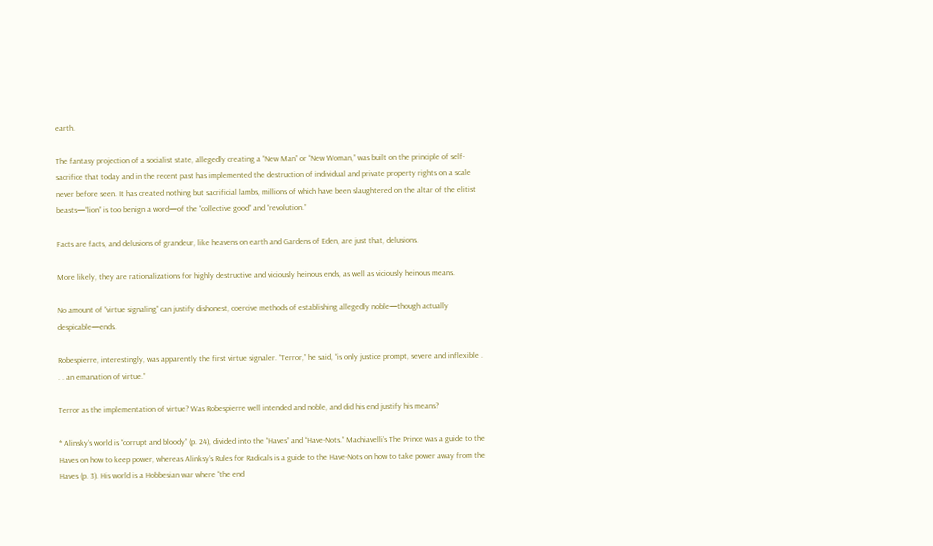earth.

The fantasy projection of a socialist state, allegedly creating a “New Man” or “New Woman,” was built on the principle of self-sacrifice that today and in the recent past has implemented the destruction of individual and private property rights on a scale never before seen. It has created nothing but sacrificial lambs, millions of which have been slaughtered on the altar of the elitist beasts—“lion” is too benign a word—of the “collective good” and “revolution.”

Facts are facts, and delusions of grandeur, like heavens on earth and Gardens of Eden, are just that, delusions.

More likely, they are rationalizations for highly destructive and viciously heinous ends, as well as viciously heinous means.

No amount of “virtue signaling” can justify dishonest, coercive methods of establishing allegedly noble—though actually despicable—ends.

Robespierre, interestingly, was apparently the first virtue signaler. “Terror,” he said, “is only justice prompt, severe and inflexible . . . an emanation of virtue.”

Terror as the implementation of virtue? Was Robespierre well intended and noble, and did his end justify his means?

* Alinsky’s world is “corrupt and bloody” (p. 24), divided into the “Haves” and “Have-Nots.” Machiavelli’s The Prince was a guide to the Haves on how to keep power, whereas Alinksy’s Rules for Radicals is a guide to the Have-Nots on how to take power away from the Haves (p. 3). His world is a Hobbesian war where “the end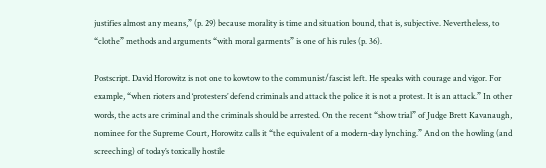justifies almost any means,” (p. 29) because morality is time and situation bound, that is, subjective. Nevertheless, to “clothe” methods and arguments “with moral garments” is one of his rules (p. 36).

Postscript. David Horowitz is not one to kowtow to the communist/fascist left. He speaks with courage and vigor. For example, “when rioters and ‘protesters’ defend criminals and attack the police it is not a protest. It is an attack.” In other words, the acts are criminal and the criminals should be arrested. On the recent “show trial” of Judge Brett Kavanaugh, nominee for the Supreme Court, Horowitz calls it “the equivalent of a modern-day lynching.” And on the howling (and screeching) of today’s toxically hostile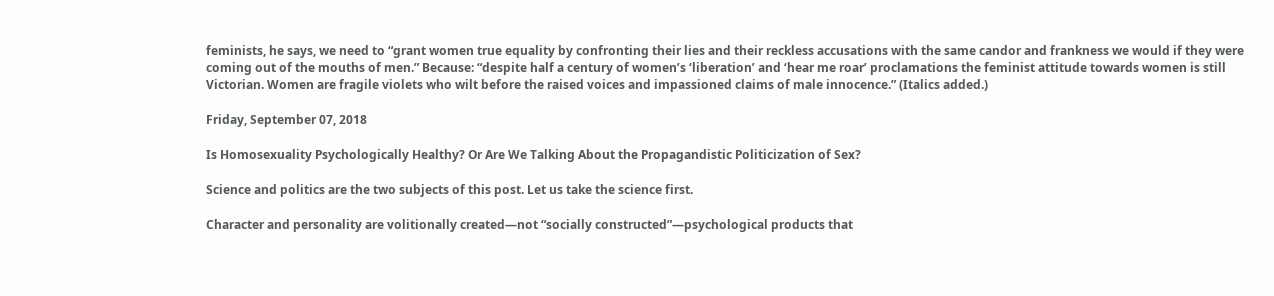feminists, he says, we need to “grant women true equality by confronting their lies and their reckless accusations with the same candor and frankness we would if they were coming out of the mouths of men.” Because: “despite half a century of women’s ‘liberation’ and ‘hear me roar’ proclamations the feminist attitude towards women is still Victorian. Women are fragile violets who wilt before the raised voices and impassioned claims of male innocence.” (Italics added.)

Friday, September 07, 2018

Is Homosexuality Psychologically Healthy? Or Are We Talking About the Propagandistic Politicization of Sex?

Science and politics are the two subjects of this post. Let us take the science first.

Character and personality are volitionally created—not “socially constructed”—psychological products that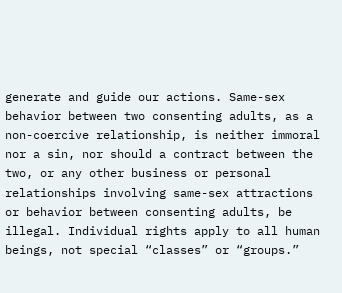generate and guide our actions. Same-sex behavior between two consenting adults, as a non-coercive relationship, is neither immoral nor a sin, nor should a contract between the two, or any other business or personal relationships involving same-sex attractions or behavior between consenting adults, be illegal. Individual rights apply to all human beings, not special “classes” or “groups.”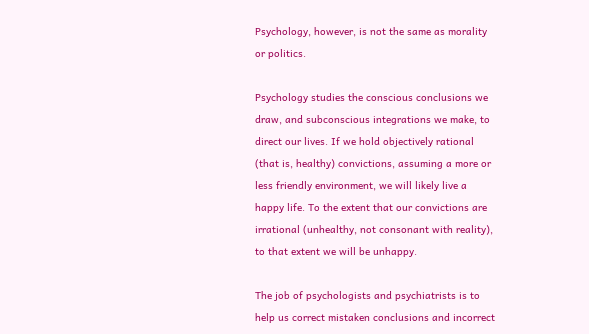Psychology, however, is not the same as morality or politics.

Psychology studies the conscious conclusions we draw, and subconscious integrations we make, to direct our lives. If we hold objectively rational (that is, healthy) convictions, assuming a more or less friendly environment, we will likely live a happy life. To the extent that our convictions are irrational (unhealthy, not consonant with reality), to that extent we will be unhappy.

The job of psychologists and psychiatrists is to help us correct mistaken conclusions and incorrect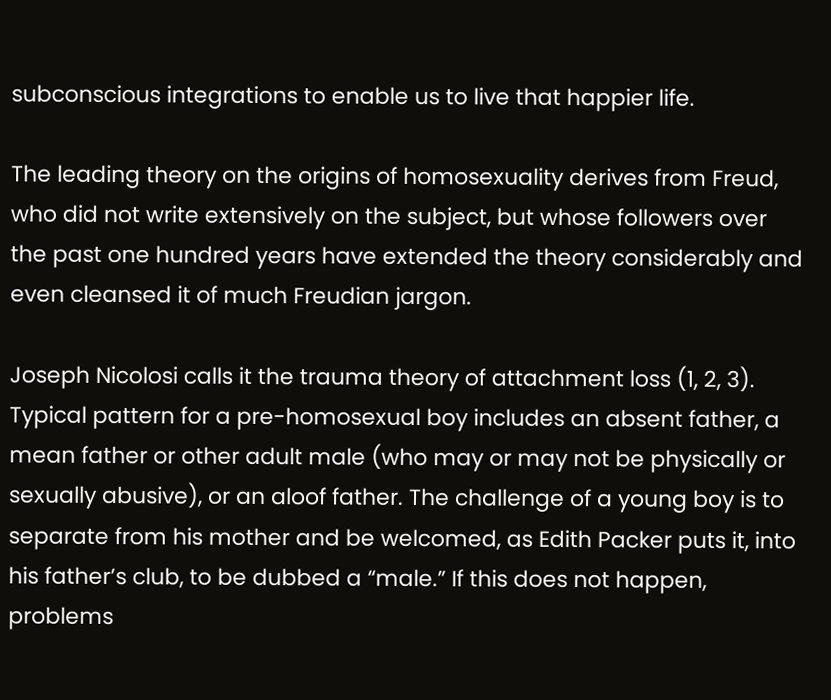subconscious integrations to enable us to live that happier life.

The leading theory on the origins of homosexuality derives from Freud, who did not write extensively on the subject, but whose followers over the past one hundred years have extended the theory considerably and even cleansed it of much Freudian jargon.

Joseph Nicolosi calls it the trauma theory of attachment loss (1, 2, 3). Typical pattern for a pre-homosexual boy includes an absent father, a mean father or other adult male (who may or may not be physically or sexually abusive), or an aloof father. The challenge of a young boy is to separate from his mother and be welcomed, as Edith Packer puts it, into his father’s club, to be dubbed a “male.” If this does not happen, problems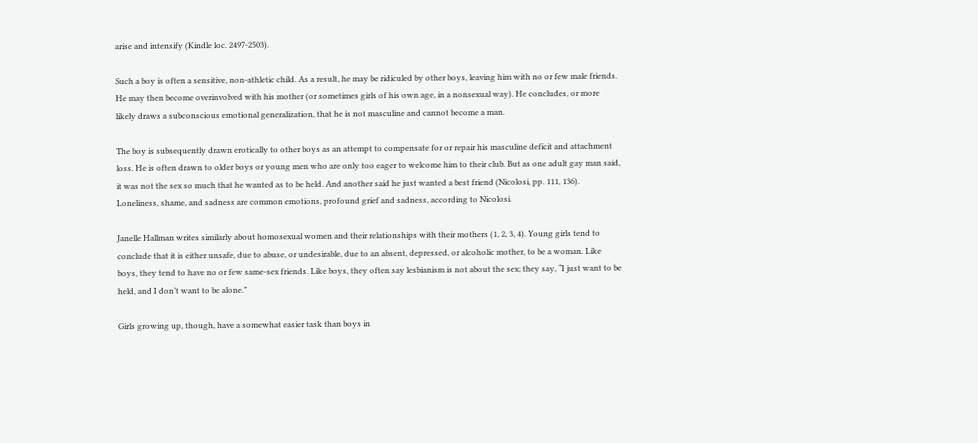arise and intensify (Kindle loc. 2497-2503).

Such a boy is often a sensitive, non-athletic child. As a result, he may be ridiculed by other boys, leaving him with no or few male friends. He may then become overinvolved with his mother (or sometimes girls of his own age, in a nonsexual way). He concludes, or more likely draws a subconscious emotional generalization, that he is not masculine and cannot become a man.

The boy is subsequently drawn erotically to other boys as an attempt to compensate for or repair his masculine deficit and attachment loss. He is often drawn to older boys or young men who are only too eager to welcome him to their club. But as one adult gay man said, it was not the sex so much that he wanted as to be held. And another said he just wanted a best friend (Nicolosi, pp. 111, 136). Loneliness, shame, and sadness are common emotions, profound grief and sadness, according to Nicolosi.

Janelle Hallman writes similarly about homosexual women and their relationships with their mothers (1, 2, 3, 4). Young girls tend to conclude that it is either unsafe, due to abuse, or undesirable, due to an absent, depressed, or alcoholic mother, to be a woman. Like boys, they tend to have no or few same-sex friends. Like boys, they often say lesbianism is not about the sex; they say, “I just want to be held, and I don’t want to be alone.”

Girls growing up, though, have a somewhat easier task than boys in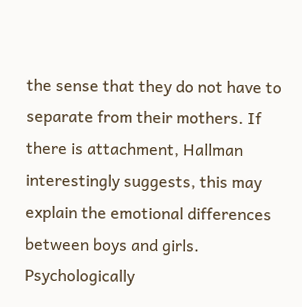the sense that they do not have to separate from their mothers. If there is attachment, Hallman interestingly suggests, this may explain the emotional differences between boys and girls. Psychologically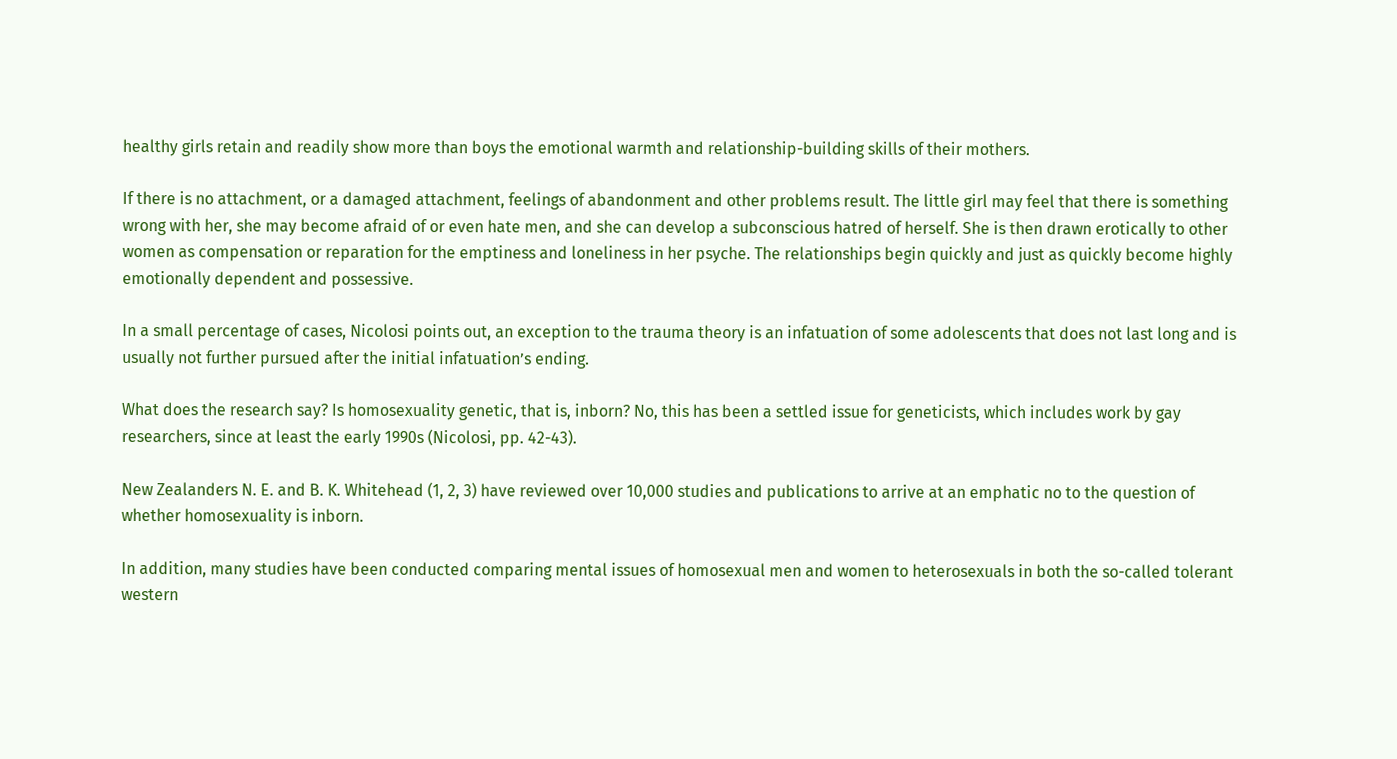healthy girls retain and readily show more than boys the emotional warmth and relationship-building skills of their mothers.

If there is no attachment, or a damaged attachment, feelings of abandonment and other problems result. The little girl may feel that there is something wrong with her, she may become afraid of or even hate men, and she can develop a subconscious hatred of herself. She is then drawn erotically to other women as compensation or reparation for the emptiness and loneliness in her psyche. The relationships begin quickly and just as quickly become highly emotionally dependent and possessive.

In a small percentage of cases, Nicolosi points out, an exception to the trauma theory is an infatuation of some adolescents that does not last long and is usually not further pursued after the initial infatuation’s ending.

What does the research say? Is homosexuality genetic, that is, inborn? No, this has been a settled issue for geneticists, which includes work by gay researchers, since at least the early 1990s (Nicolosi, pp. 42-43).

New Zealanders N. E. and B. K. Whitehead (1, 2, 3) have reviewed over 10,000 studies and publications to arrive at an emphatic no to the question of whether homosexuality is inborn.

In addition, many studies have been conducted comparing mental issues of homosexual men and women to heterosexuals in both the so-called tolerant western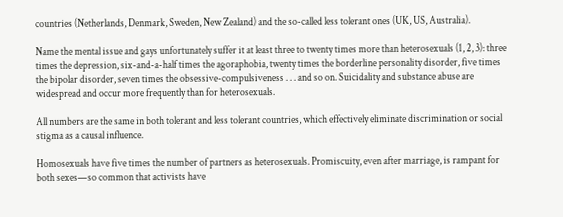countries (Netherlands, Denmark, Sweden, New Zealand) and the so-called less tolerant ones (UK, US, Australia).

Name the mental issue and gays unfortunately suffer it at least three to twenty times more than heterosexuals (1, 2, 3): three times the depression, six-and-a-half times the agoraphobia, twenty times the borderline personality disorder, five times the bipolar disorder, seven times the obsessive-compulsiveness . . . and so on. Suicidality and substance abuse are widespread and occur more frequently than for heterosexuals.

All numbers are the same in both tolerant and less tolerant countries, which effectively eliminate discrimination or social stigma as a causal influence.

Homosexuals have five times the number of partners as heterosexuals. Promiscuity, even after marriage, is rampant for both sexes—so common that activists have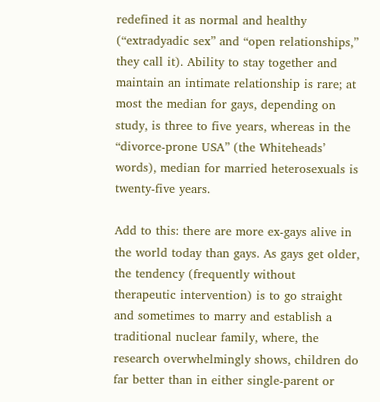redefined it as normal and healthy (“extradyadic sex” and “open relationships,” they call it). Ability to stay together and maintain an intimate relationship is rare; at most the median for gays, depending on study, is three to five years, whereas in the “divorce-prone USA” (the Whiteheads’ words), median for married heterosexuals is twenty-five years.

Add to this: there are more ex-gays alive in the world today than gays. As gays get older, the tendency (frequently without therapeutic intervention) is to go straight and sometimes to marry and establish a traditional nuclear family, where, the research overwhelmingly shows, children do far better than in either single-parent or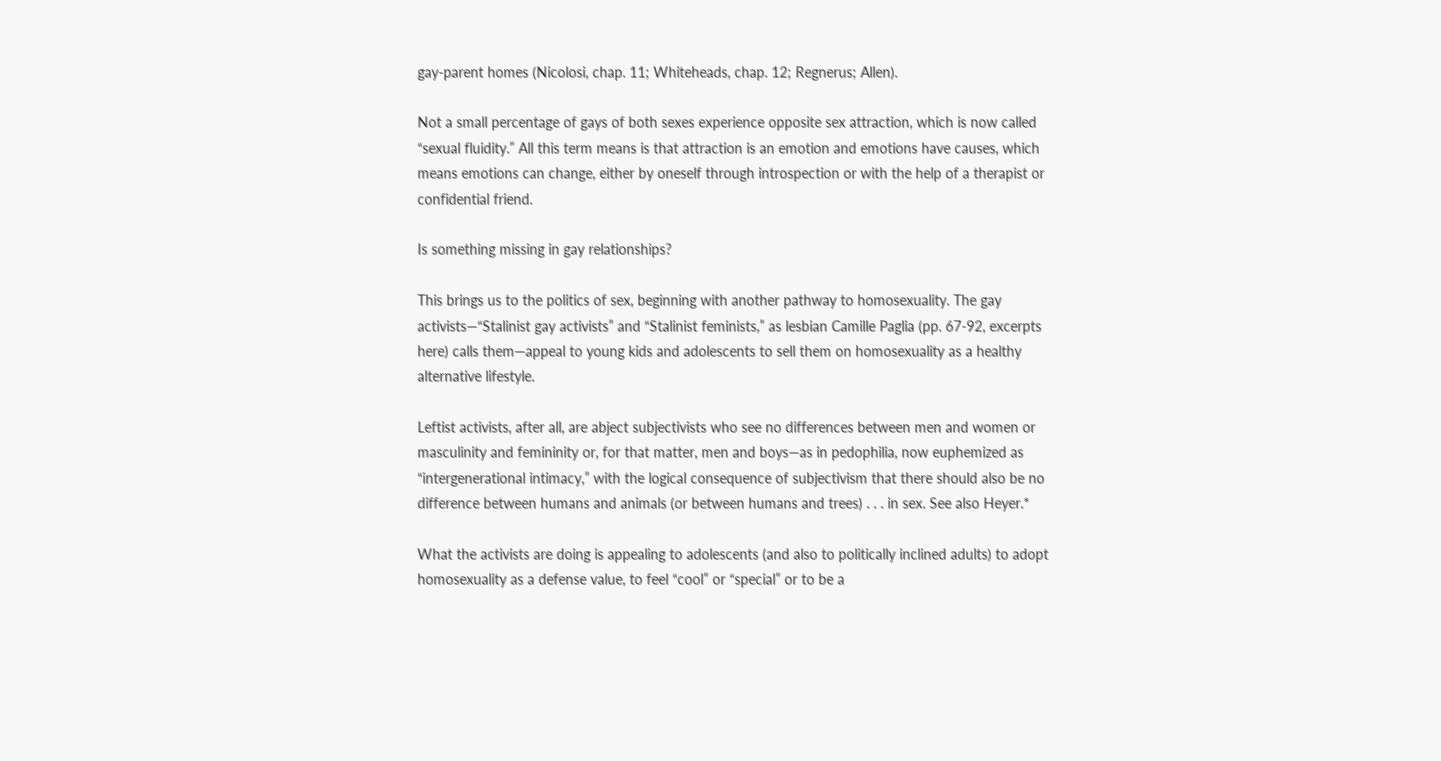gay-parent homes (Nicolosi, chap. 11; Whiteheads, chap. 12; Regnerus; Allen).

Not a small percentage of gays of both sexes experience opposite sex attraction, which is now called “sexual fluidity.” All this term means is that attraction is an emotion and emotions have causes, which means emotions can change, either by oneself through introspection or with the help of a therapist or confidential friend.

Is something missing in gay relationships?

This brings us to the politics of sex, beginning with another pathway to homosexuality. The gay activists—“Stalinist gay activists” and “Stalinist feminists,” as lesbian Camille Paglia (pp. 67-92, excerpts here) calls them—appeal to young kids and adolescents to sell them on homosexuality as a healthy alternative lifestyle.

Leftist activists, after all, are abject subjectivists who see no differences between men and women or masculinity and femininity or, for that matter, men and boys—as in pedophilia, now euphemized as “intergenerational intimacy,” with the logical consequence of subjectivism that there should also be no difference between humans and animals (or between humans and trees) . . . in sex. See also Heyer.*

What the activists are doing is appealing to adolescents (and also to politically inclined adults) to adopt homosexuality as a defense value, to feel “cool” or “special” or to be a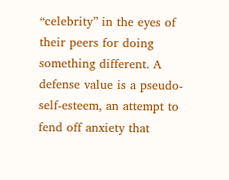“celebrity” in the eyes of their peers for doing something different. A defense value is a pseudo-self-esteem, an attempt to fend off anxiety that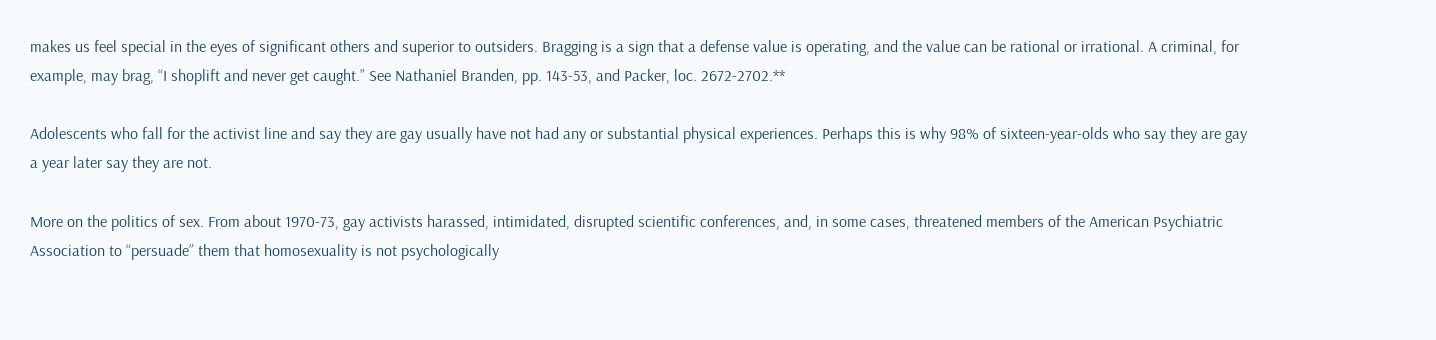makes us feel special in the eyes of significant others and superior to outsiders. Bragging is a sign that a defense value is operating, and the value can be rational or irrational. A criminal, for example, may brag, “I shoplift and never get caught.” See Nathaniel Branden, pp. 143-53, and Packer, loc. 2672-2702.**

Adolescents who fall for the activist line and say they are gay usually have not had any or substantial physical experiences. Perhaps this is why 98% of sixteen-year-olds who say they are gay a year later say they are not.

More on the politics of sex. From about 1970-73, gay activists harassed, intimidated, disrupted scientific conferences, and, in some cases, threatened members of the American Psychiatric Association to “persuade” them that homosexuality is not psychologically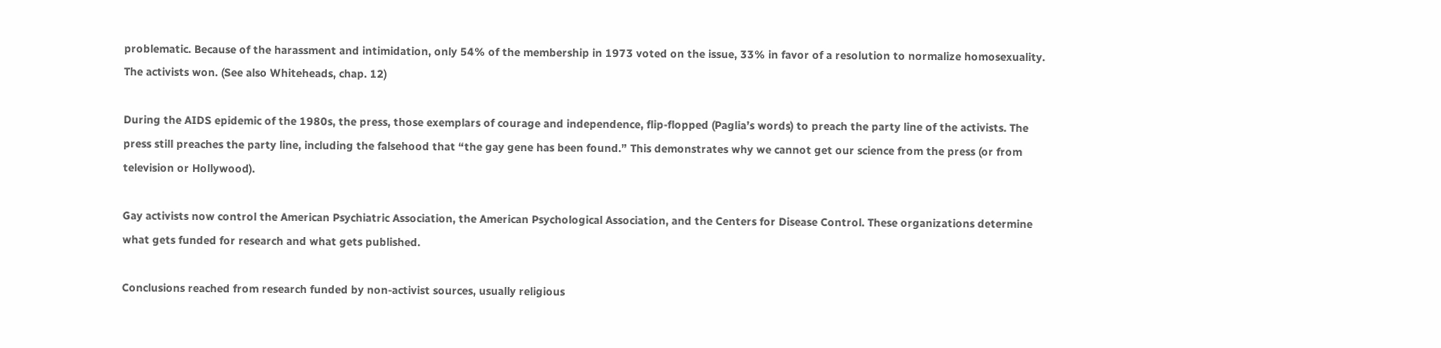problematic. Because of the harassment and intimidation, only 54% of the membership in 1973 voted on the issue, 33% in favor of a resolution to normalize homosexuality. The activists won. (See also Whiteheads, chap. 12)

During the AIDS epidemic of the 1980s, the press, those exemplars of courage and independence, flip-flopped (Paglia’s words) to preach the party line of the activists. The press still preaches the party line, including the falsehood that “the gay gene has been found.” This demonstrates why we cannot get our science from the press (or from television or Hollywood).

Gay activists now control the American Psychiatric Association, the American Psychological Association, and the Centers for Disease Control. These organizations determine what gets funded for research and what gets published.

Conclusions reached from research funded by non-activist sources, usually religious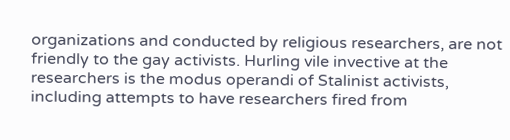organizations and conducted by religious researchers, are not friendly to the gay activists. Hurling vile invective at the researchers is the modus operandi of Stalinist activists, including attempts to have researchers fired from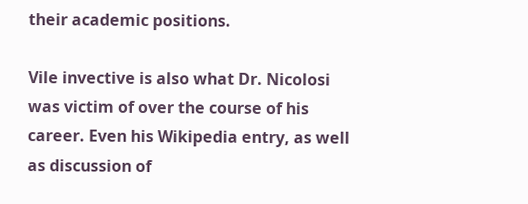their academic positions.

Vile invective is also what Dr. Nicolosi was victim of over the course of his career. Even his Wikipedia entry, as well as discussion of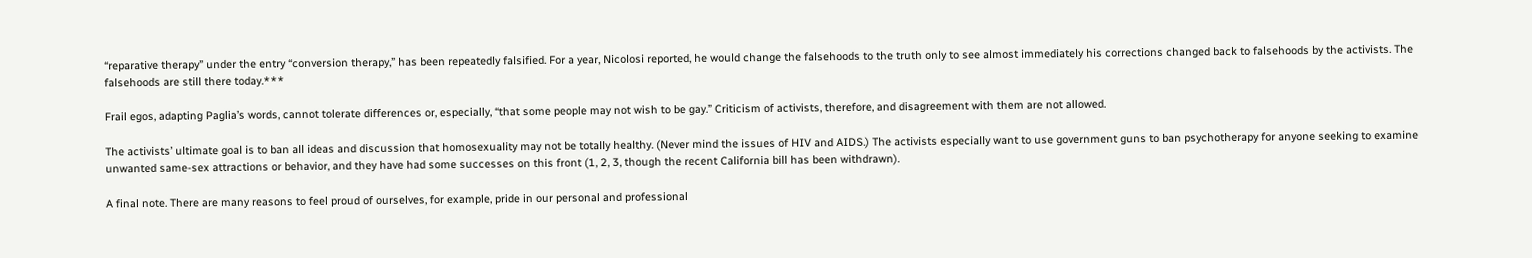“reparative therapy” under the entry “conversion therapy,” has been repeatedly falsified. For a year, Nicolosi reported, he would change the falsehoods to the truth only to see almost immediately his corrections changed back to falsehoods by the activists. The falsehoods are still there today.***

Frail egos, adapting Paglia’s words, cannot tolerate differences or, especially, “that some people may not wish to be gay.” Criticism of activists, therefore, and disagreement with them are not allowed.

The activists’ ultimate goal is to ban all ideas and discussion that homosexuality may not be totally healthy. (Never mind the issues of HIV and AIDS.) The activists especially want to use government guns to ban psychotherapy for anyone seeking to examine unwanted same-sex attractions or behavior, and they have had some successes on this front (1, 2, 3, though the recent California bill has been withdrawn).

A final note. There are many reasons to feel proud of ourselves, for example, pride in our personal and professional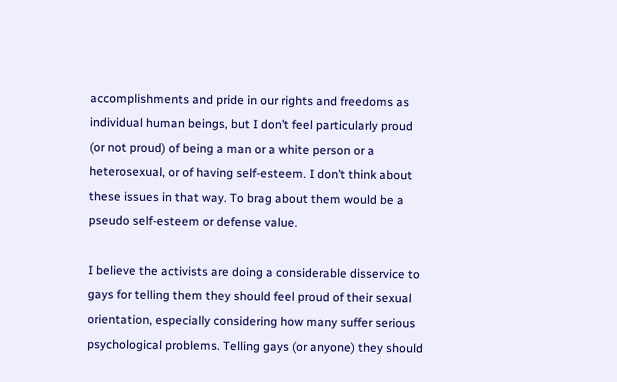accomplishments and pride in our rights and freedoms as individual human beings, but I don’t feel particularly proud (or not proud) of being a man or a white person or a heterosexual, or of having self-esteem. I don’t think about these issues in that way. To brag about them would be a pseudo self-esteem or defense value.

I believe the activists are doing a considerable disservice to gays for telling them they should feel proud of their sexual orientation, especially considering how many suffer serious psychological problems. Telling gays (or anyone) they should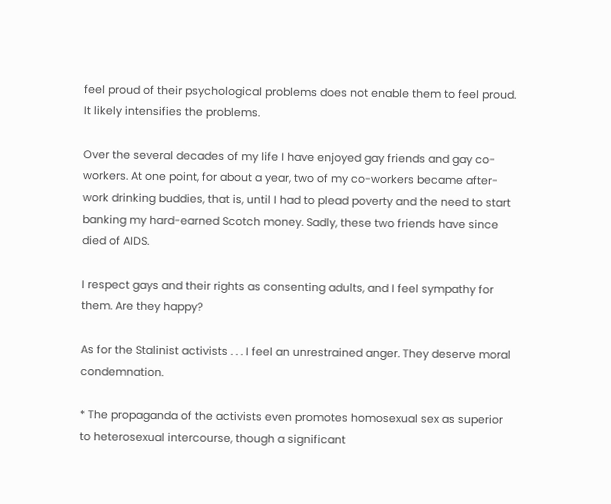feel proud of their psychological problems does not enable them to feel proud. It likely intensifies the problems.

Over the several decades of my life I have enjoyed gay friends and gay co-workers. At one point, for about a year, two of my co-workers became after-work drinking buddies, that is, until I had to plead poverty and the need to start banking my hard-earned Scotch money. Sadly, these two friends have since died of AIDS.

I respect gays and their rights as consenting adults, and I feel sympathy for them. Are they happy?

As for the Stalinist activists . . . I feel an unrestrained anger. They deserve moral condemnation.

* The propaganda of the activists even promotes homosexual sex as superior to heterosexual intercourse, though a significant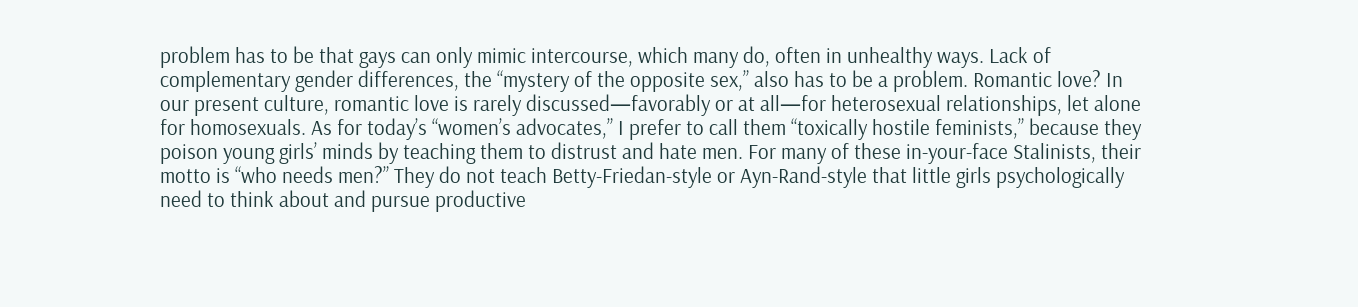problem has to be that gays can only mimic intercourse, which many do, often in unhealthy ways. Lack of complementary gender differences, the “mystery of the opposite sex,” also has to be a problem. Romantic love? In our present culture, romantic love is rarely discussed—favorably or at all—for heterosexual relationships, let alone for homosexuals. As for today’s “women’s advocates,” I prefer to call them “toxically hostile feminists,” because they poison young girls’ minds by teaching them to distrust and hate men. For many of these in-your-face Stalinists, their motto is “who needs men?” They do not teach Betty-Friedan-style or Ayn-Rand-style that little girls psychologically need to think about and pursue productive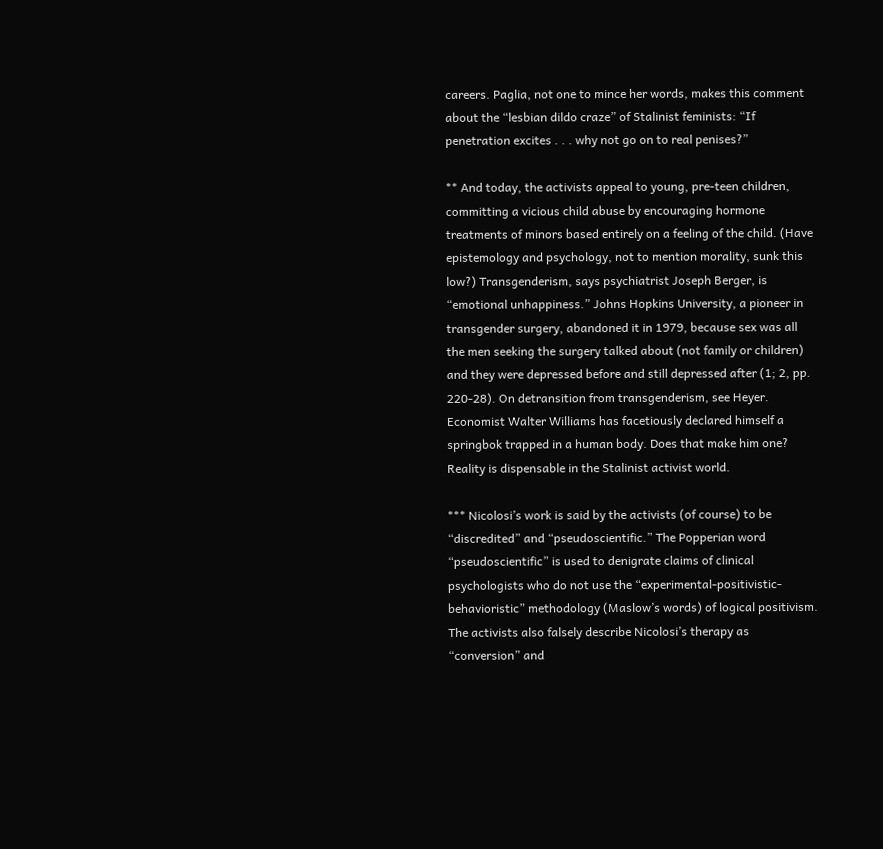careers. Paglia, not one to mince her words, makes this comment about the “lesbian dildo craze” of Stalinist feminists: “If penetration excites . . . why not go on to real penises?”

** And today, the activists appeal to young, pre-teen children, committing a vicious child abuse by encouraging hormone treatments of minors based entirely on a feeling of the child. (Have epistemology and psychology, not to mention morality, sunk this low?) Transgenderism, says psychiatrist Joseph Berger, is “emotional unhappiness.” Johns Hopkins University, a pioneer in transgender surgery, abandoned it in 1979, because sex was all the men seeking the surgery talked about (not family or children) and they were depressed before and still depressed after (1; 2, pp. 220-28). On detransition from transgenderism, see Heyer. Economist Walter Williams has facetiously declared himself a springbok trapped in a human body. Does that make him one? Reality is dispensable in the Stalinist activist world.

*** Nicolosi’s work is said by the activists (of course) to be “discredited” and “pseudoscientific.” The Popperian word “pseudoscientific” is used to denigrate claims of clinical psychologists who do not use the “experimental-positivistic-behavioristic” methodology (Maslow’s words) of logical positivism. The activists also falsely describe Nicolosi’s therapy as “conversion” and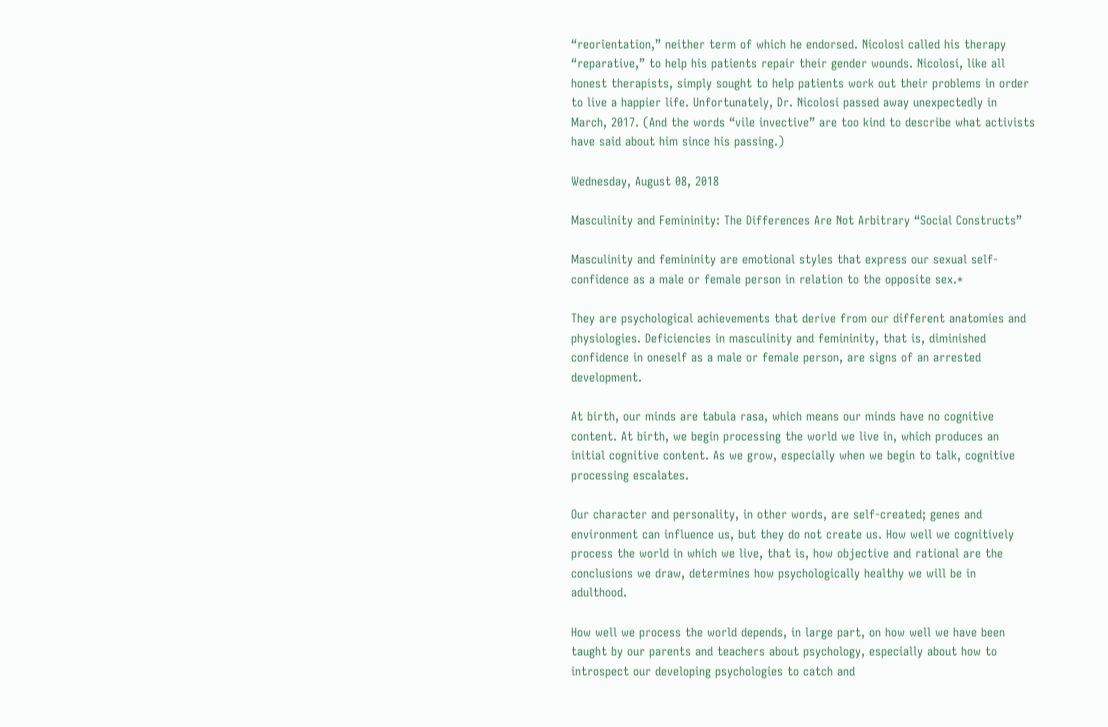“reorientation,” neither term of which he endorsed. Nicolosi called his therapy “reparative,” to help his patients repair their gender wounds. Nicolosi, like all honest therapists, simply sought to help patients work out their problems in order to live a happier life. Unfortunately, Dr. Nicolosi passed away unexpectedly in March, 2017. (And the words “vile invective” are too kind to describe what activists have said about him since his passing.)

Wednesday, August 08, 2018

Masculinity and Femininity: The Differences Are Not Arbitrary “Social Constructs”

Masculinity and femininity are emotional styles that express our sexual self-confidence as a male or female person in relation to the opposite sex.*

They are psychological achievements that derive from our different anatomies and physiologies. Deficiencies in masculinity and femininity, that is, diminished confidence in oneself as a male or female person, are signs of an arrested development.

At birth, our minds are tabula rasa, which means our minds have no cognitive content. At birth, we begin processing the world we live in, which produces an initial cognitive content. As we grow, especially when we begin to talk, cognitive processing escalates.

Our character and personality, in other words, are self-created; genes and environment can influence us, but they do not create us. How well we cognitively process the world in which we live, that is, how objective and rational are the conclusions we draw, determines how psychologically healthy we will be in adulthood.

How well we process the world depends, in large part, on how well we have been taught by our parents and teachers about psychology, especially about how to introspect our developing psychologies to catch and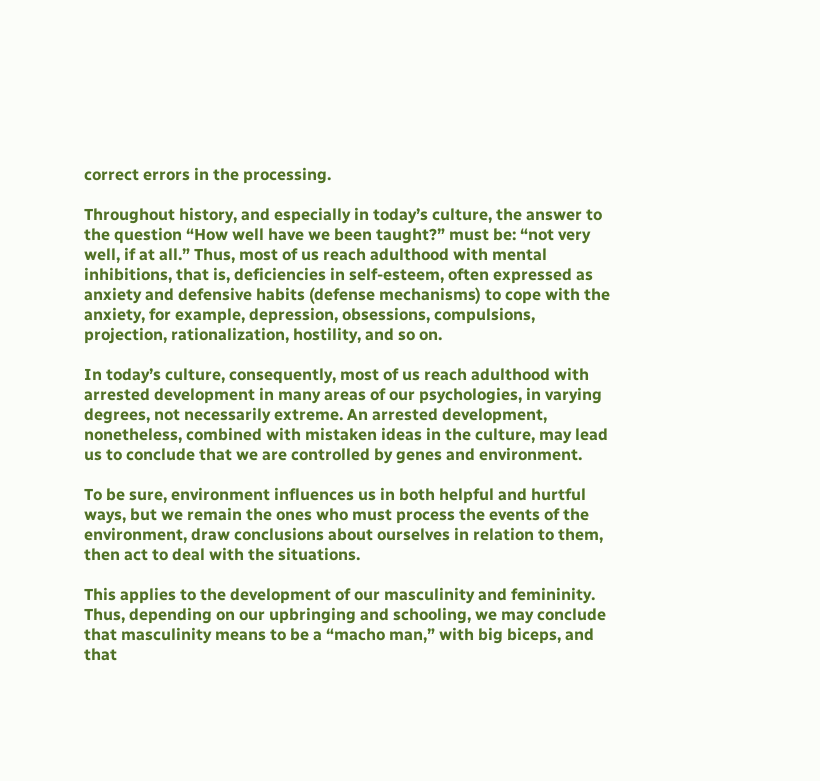correct errors in the processing.

Throughout history, and especially in today’s culture, the answer to the question “How well have we been taught?” must be: “not very well, if at all.” Thus, most of us reach adulthood with mental inhibitions, that is, deficiencies in self-esteem, often expressed as anxiety and defensive habits (defense mechanisms) to cope with the anxiety, for example, depression, obsessions, compulsions, projection, rationalization, hostility, and so on.

In today’s culture, consequently, most of us reach adulthood with arrested development in many areas of our psychologies, in varying degrees, not necessarily extreme. An arrested development, nonetheless, combined with mistaken ideas in the culture, may lead us to conclude that we are controlled by genes and environment.

To be sure, environment influences us in both helpful and hurtful ways, but we remain the ones who must process the events of the environment, draw conclusions about ourselves in relation to them, then act to deal with the situations.

This applies to the development of our masculinity and femininity. Thus, depending on our upbringing and schooling, we may conclude that masculinity means to be a “macho man,” with big biceps, and that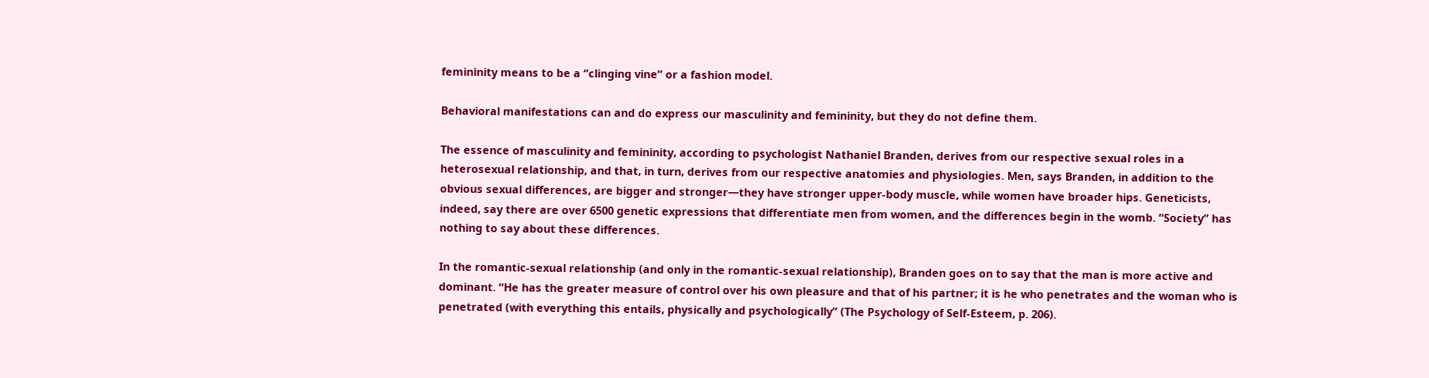femininity means to be a “clinging vine” or a fashion model.

Behavioral manifestations can and do express our masculinity and femininity, but they do not define them.

The essence of masculinity and femininity, according to psychologist Nathaniel Branden, derives from our respective sexual roles in a heterosexual relationship, and that, in turn, derives from our respective anatomies and physiologies. Men, says Branden, in addition to the obvious sexual differences, are bigger and stronger—they have stronger upper-body muscle, while women have broader hips. Geneticists, indeed, say there are over 6500 genetic expressions that differentiate men from women, and the differences begin in the womb. “Society” has nothing to say about these differences.

In the romantic-sexual relationship (and only in the romantic-sexual relationship), Branden goes on to say that the man is more active and dominant. “He has the greater measure of control over his own pleasure and that of his partner; it is he who penetrates and the woman who is penetrated (with everything this entails, physically and psychologically” (The Psychology of Self-Esteem, p. 206).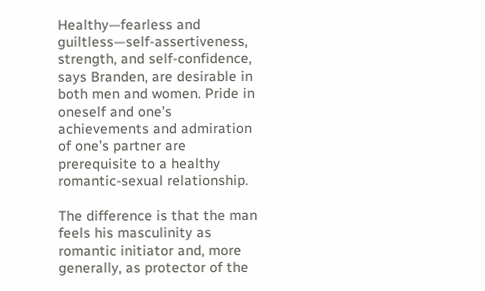Healthy—fearless and guiltless—self-assertiveness, strength, and self-confidence, says Branden, are desirable in both men and women. Pride in oneself and one’s achievements and admiration of one’s partner are prerequisite to a healthy romantic-sexual relationship.

The difference is that the man feels his masculinity as romantic initiator and, more generally, as protector of the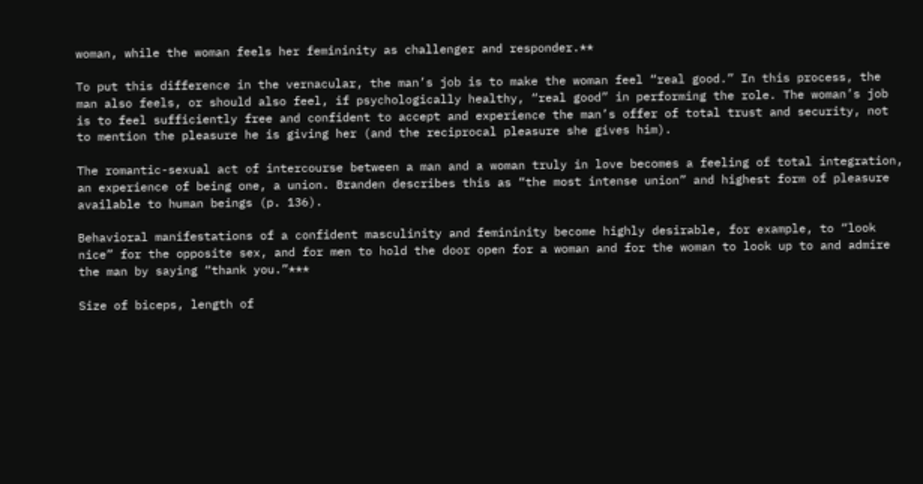woman, while the woman feels her femininity as challenger and responder.**

To put this difference in the vernacular, the man’s job is to make the woman feel “real good.” In this process, the man also feels, or should also feel, if psychologically healthy, “real good” in performing the role. The woman’s job is to feel sufficiently free and confident to accept and experience the man’s offer of total trust and security, not to mention the pleasure he is giving her (and the reciprocal pleasure she gives him).

The romantic-sexual act of intercourse between a man and a woman truly in love becomes a feeling of total integration, an experience of being one, a union. Branden describes this as “the most intense union” and highest form of pleasure available to human beings (p. 136).

Behavioral manifestations of a confident masculinity and femininity become highly desirable, for example, to “look nice” for the opposite sex, and for men to hold the door open for a woman and for the woman to look up to and admire the man by saying “thank you.”***

Size of biceps, length of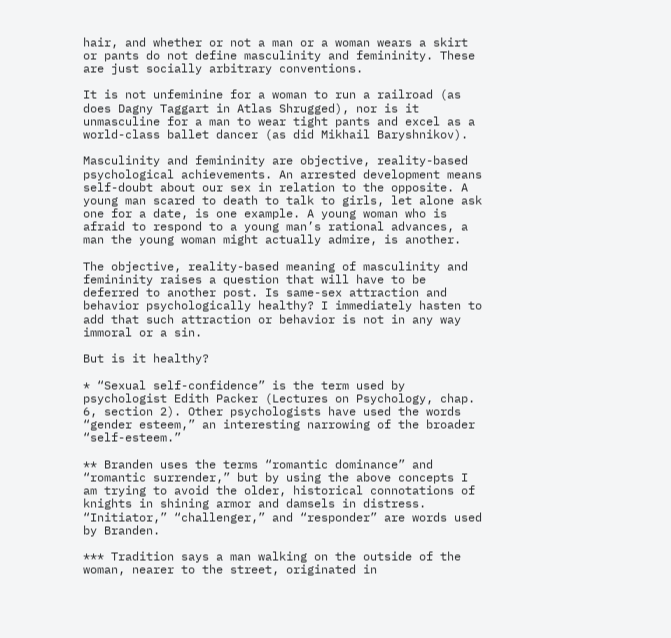hair, and whether or not a man or a woman wears a skirt or pants do not define masculinity and femininity. These are just socially arbitrary conventions.

It is not unfeminine for a woman to run a railroad (as does Dagny Taggart in Atlas Shrugged), nor is it unmasculine for a man to wear tight pants and excel as a world-class ballet dancer (as did Mikhail Baryshnikov).

Masculinity and femininity are objective, reality-based psychological achievements. An arrested development means self-doubt about our sex in relation to the opposite. A young man scared to death to talk to girls, let alone ask one for a date, is one example. A young woman who is afraid to respond to a young man’s rational advances, a man the young woman might actually admire, is another.

The objective, reality-based meaning of masculinity and femininity raises a question that will have to be deferred to another post. Is same-sex attraction and behavior psychologically healthy? I immediately hasten to add that such attraction or behavior is not in any way immoral or a sin.

But is it healthy?

* “Sexual self-confidence” is the term used by psychologist Edith Packer (Lectures on Psychology, chap. 6, section 2). Other psychologists have used the words “gender esteem,” an interesting narrowing of the broader “self-esteem.”

** Branden uses the terms “romantic dominance” and “romantic surrender,” but by using the above concepts I am trying to avoid the older, historical connotations of knights in shining armor and damsels in distress. “Initiator,” “challenger,” and “responder” are words used by Branden.

*** Tradition says a man walking on the outside of the woman, nearer to the street, originated in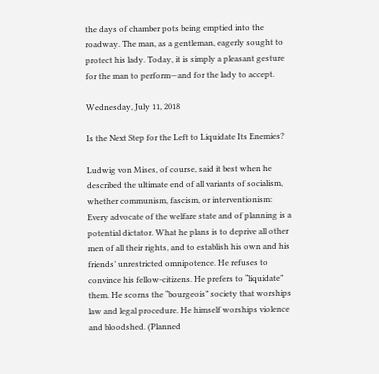the days of chamber pots being emptied into the roadway. The man, as a gentleman, eagerly sought to protect his lady. Today, it is simply a pleasant gesture for the man to perform—and for the lady to accept.

Wednesday, July 11, 2018

Is the Next Step for the Left to Liquidate Its Enemies?

Ludwig von Mises, of course, said it best when he described the ultimate end of all variants of socialism, whether communism, fascism, or interventionism:
Every advocate of the welfare state and of planning is a potential dictator. What he plans is to deprive all other men of all their rights, and to establish his own and his friends’ unrestricted omnipotence. He refuses to convince his fellow-citizens. He prefers to “liquidate” them. He scorns the “bourgeois” society that worships law and legal procedure. He himself worships violence and bloodshed. (Planned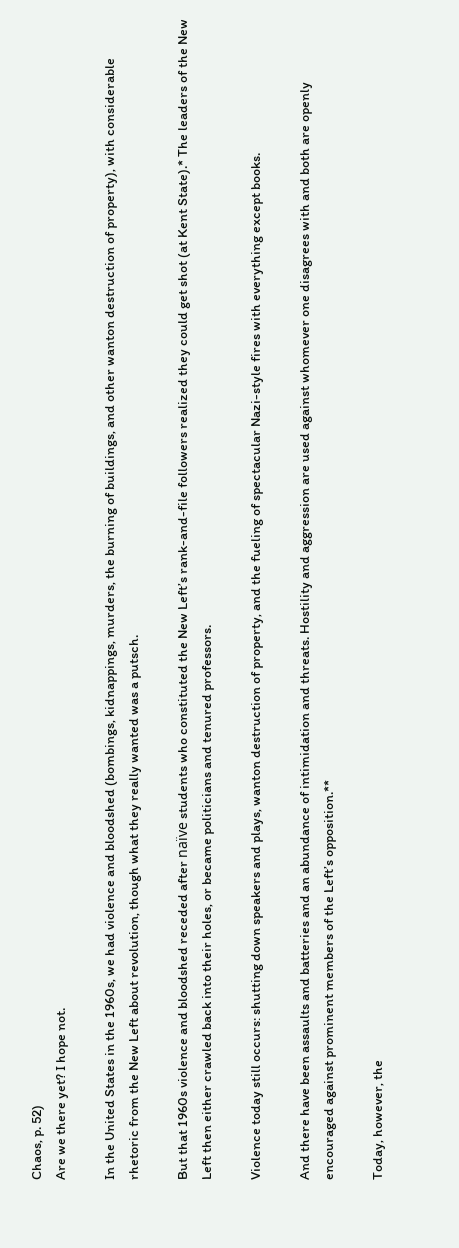Chaos, p. 52)
Are we there yet? I hope not.

In the United States in the 1960s, we had violence and bloodshed (bombings, kidnappings, murders, the burning of buildings, and other wanton destruction of property), with considerable rhetoric from the New Left about revolution, though what they really wanted was a putsch.

But that 1960s violence and bloodshed receded after naïve students who constituted the New Left’s rank-and-file followers realized they could get shot (at Kent State).* The leaders of the New Left then either crawled back into their holes, or became politicians and tenured professors.

Violence today still occurs: shutting down speakers and plays, wanton destruction of property, and the fueling of spectacular Nazi-style fires with everything except books.

And there have been assaults and batteries and an abundance of intimidation and threats. Hostility and aggression are used against whomever one disagrees with and both are openly encouraged against prominent members of the Left’s opposition.**

Today, however, the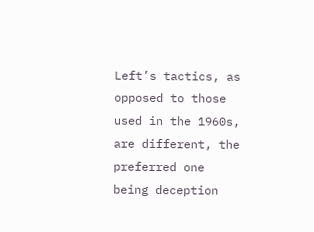Left’s tactics, as opposed to those used in the 1960s, are different, the preferred one being deception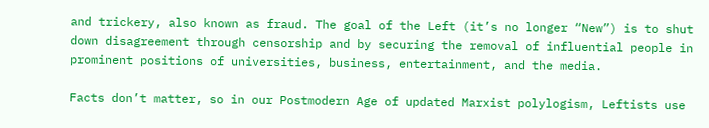and trickery, also known as fraud. The goal of the Left (it’s no longer “New”) is to shut down disagreement through censorship and by securing the removal of influential people in prominent positions of universities, business, entertainment, and the media.

Facts don’t matter, so in our Postmodern Age of updated Marxist polylogism, Leftists use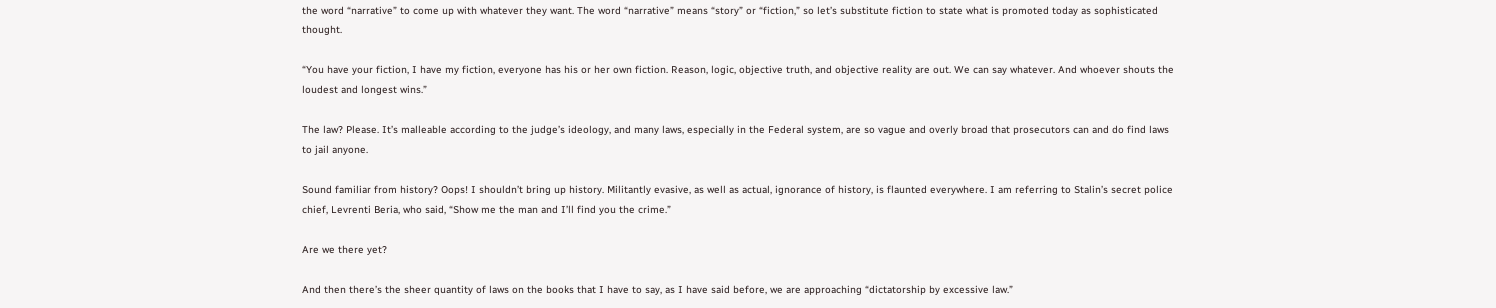the word “narrative” to come up with whatever they want. The word “narrative” means “story” or “fiction,” so let’s substitute fiction to state what is promoted today as sophisticated thought.

“You have your fiction, I have my fiction, everyone has his or her own fiction. Reason, logic, objective truth, and objective reality are out. We can say whatever. And whoever shouts the loudest and longest wins.”

The law? Please. It’s malleable according to the judge’s ideology, and many laws, especially in the Federal system, are so vague and overly broad that prosecutors can and do find laws to jail anyone.

Sound familiar from history? Oops! I shouldn’t bring up history. Militantly evasive, as well as actual, ignorance of history, is flaunted everywhere. I am referring to Stalin’s secret police chief, Levrenti Beria, who said, “Show me the man and I’ll find you the crime.”

Are we there yet?

And then there’s the sheer quantity of laws on the books that I have to say, as I have said before, we are approaching “dictatorship by excessive law.”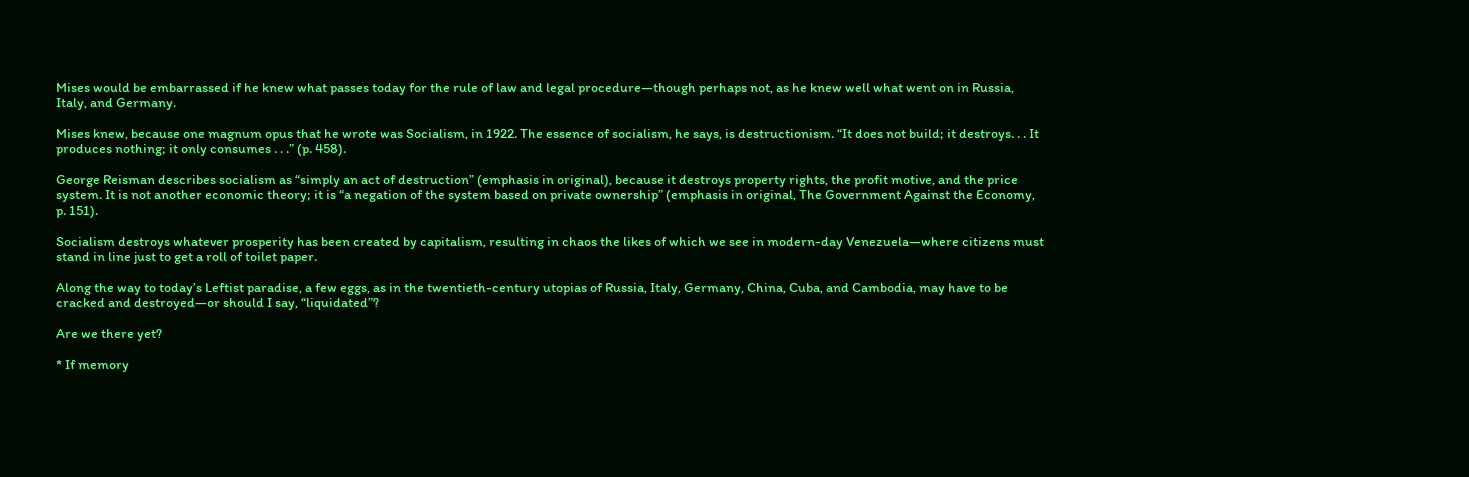Mises would be embarrassed if he knew what passes today for the rule of law and legal procedure—though perhaps not, as he knew well what went on in Russia, Italy, and Germany.

Mises knew, because one magnum opus that he wrote was Socialism, in 1922. The essence of socialism, he says, is destructionism. “It does not build; it destroys. . . It produces nothing; it only consumes . . .” (p. 458).

George Reisman describes socialism as “simply an act of destruction” (emphasis in original), because it destroys property rights, the profit motive, and the price system. It is not another economic theory; it is “a negation of the system based on private ownership” (emphasis in original, The Government Against the Economy, p. 151).

Socialism destroys whatever prosperity has been created by capitalism, resulting in chaos the likes of which we see in modern-day Venezuela—where citizens must stand in line just to get a roll of toilet paper.

Along the way to today’s Leftist paradise, a few eggs, as in the twentieth-century utopias of Russia, Italy, Germany, China, Cuba, and Cambodia, may have to be cracked and destroyed—or should I say, “liquidated”?

Are we there yet?

* If memory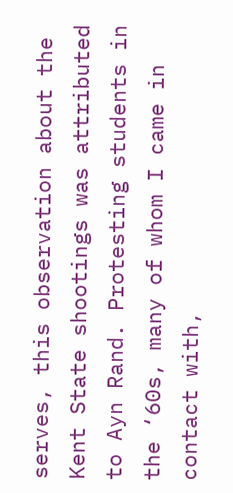serves, this observation about the Kent State shootings was attributed to Ayn Rand. Protesting students in the ‘60s, many of whom I came in contact with,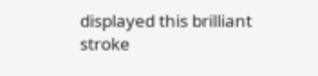displayed this brilliant stroke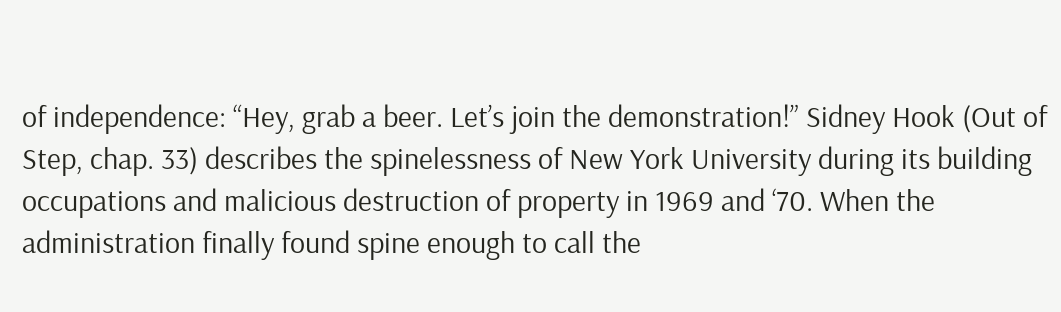of independence: “Hey, grab a beer. Let’s join the demonstration!” Sidney Hook (Out of Step, chap. 33) describes the spinelessness of New York University during its building occupations and malicious destruction of property in 1969 and ‘70. When the administration finally found spine enough to call the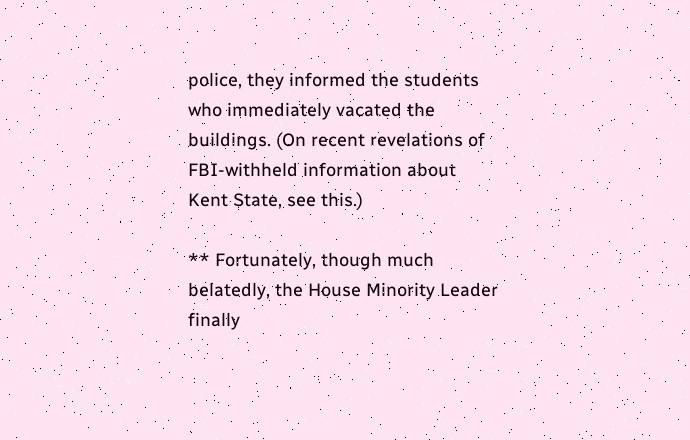police, they informed the students who immediately vacated the buildings. (On recent revelations of FBI-withheld information about Kent State, see this.)

** Fortunately, though much belatedly, the House Minority Leader finally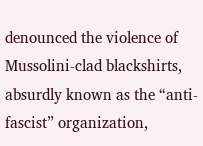denounced the violence of Mussolini-clad blackshirts, absurdly known as the “anti-fascist” organization,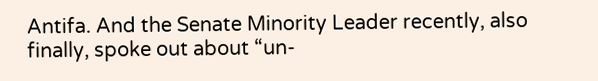Antifa. And the Senate Minority Leader recently, also finally, spoke out about “un-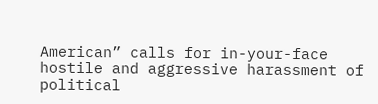American” calls for in-your-face hostile and aggressive harassment of political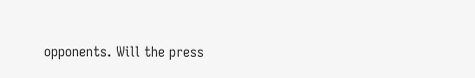opponents. Will the press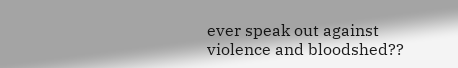ever speak out against violence and bloodshed??